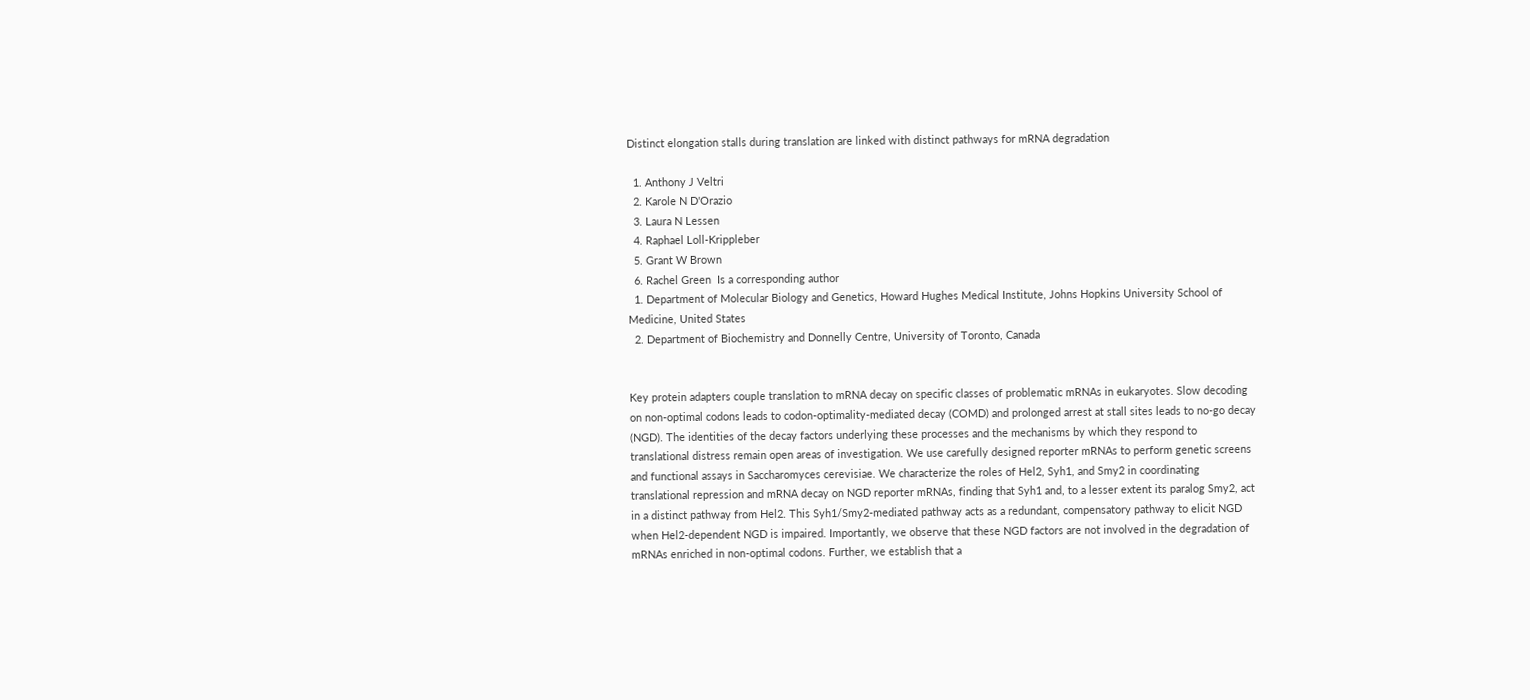Distinct elongation stalls during translation are linked with distinct pathways for mRNA degradation

  1. Anthony J Veltri
  2. Karole N D'Orazio
  3. Laura N Lessen
  4. Raphael Loll-Krippleber
  5. Grant W Brown
  6. Rachel Green  Is a corresponding author
  1. Department of Molecular Biology and Genetics, Howard Hughes Medical Institute, Johns Hopkins University School of Medicine, United States
  2. Department of Biochemistry and Donnelly Centre, University of Toronto, Canada


Key protein adapters couple translation to mRNA decay on specific classes of problematic mRNAs in eukaryotes. Slow decoding on non-optimal codons leads to codon-optimality-mediated decay (COMD) and prolonged arrest at stall sites leads to no-go decay (NGD). The identities of the decay factors underlying these processes and the mechanisms by which they respond to translational distress remain open areas of investigation. We use carefully designed reporter mRNAs to perform genetic screens and functional assays in Saccharomyces cerevisiae. We characterize the roles of Hel2, Syh1, and Smy2 in coordinating translational repression and mRNA decay on NGD reporter mRNAs, finding that Syh1 and, to a lesser extent its paralog Smy2, act in a distinct pathway from Hel2. This Syh1/Smy2-mediated pathway acts as a redundant, compensatory pathway to elicit NGD when Hel2-dependent NGD is impaired. Importantly, we observe that these NGD factors are not involved in the degradation of mRNAs enriched in non-optimal codons. Further, we establish that a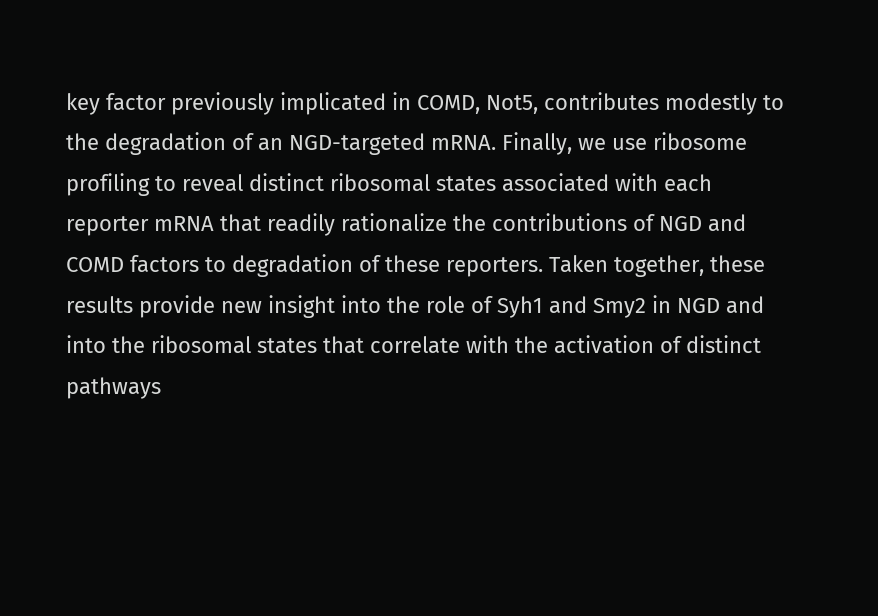key factor previously implicated in COMD, Not5, contributes modestly to the degradation of an NGD-targeted mRNA. Finally, we use ribosome profiling to reveal distinct ribosomal states associated with each reporter mRNA that readily rationalize the contributions of NGD and COMD factors to degradation of these reporters. Taken together, these results provide new insight into the role of Syh1 and Smy2 in NGD and into the ribosomal states that correlate with the activation of distinct pathways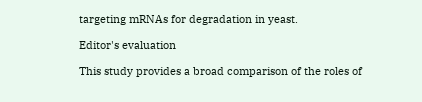targeting mRNAs for degradation in yeast.

Editor's evaluation

This study provides a broad comparison of the roles of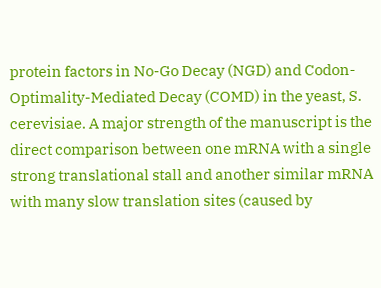protein factors in No-Go Decay (NGD) and Codon-Optimality-Mediated Decay (COMD) in the yeast, S. cerevisiae. A major strength of the manuscript is the direct comparison between one mRNA with a single strong translational stall and another similar mRNA with many slow translation sites (caused by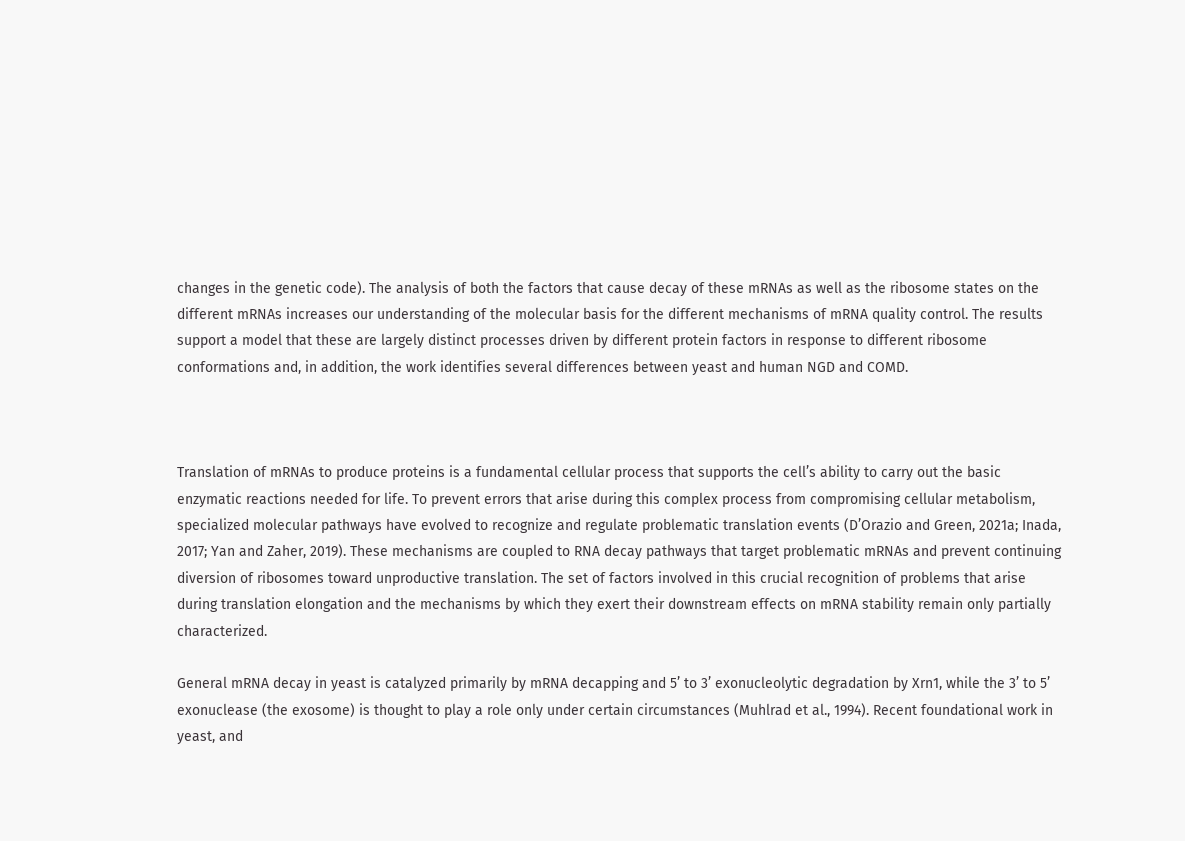changes in the genetic code). The analysis of both the factors that cause decay of these mRNAs as well as the ribosome states on the different mRNAs increases our understanding of the molecular basis for the different mechanisms of mRNA quality control. The results support a model that these are largely distinct processes driven by different protein factors in response to different ribosome conformations and, in addition, the work identifies several differences between yeast and human NGD and COMD.



Translation of mRNAs to produce proteins is a fundamental cellular process that supports the cell’s ability to carry out the basic enzymatic reactions needed for life. To prevent errors that arise during this complex process from compromising cellular metabolism, specialized molecular pathways have evolved to recognize and regulate problematic translation events (D’Orazio and Green, 2021a; Inada, 2017; Yan and Zaher, 2019). These mechanisms are coupled to RNA decay pathways that target problematic mRNAs and prevent continuing diversion of ribosomes toward unproductive translation. The set of factors involved in this crucial recognition of problems that arise during translation elongation and the mechanisms by which they exert their downstream effects on mRNA stability remain only partially characterized.

General mRNA decay in yeast is catalyzed primarily by mRNA decapping and 5’ to 3’ exonucleolytic degradation by Xrn1, while the 3’ to 5’ exonuclease (the exosome) is thought to play a role only under certain circumstances (Muhlrad et al., 1994). Recent foundational work in yeast, and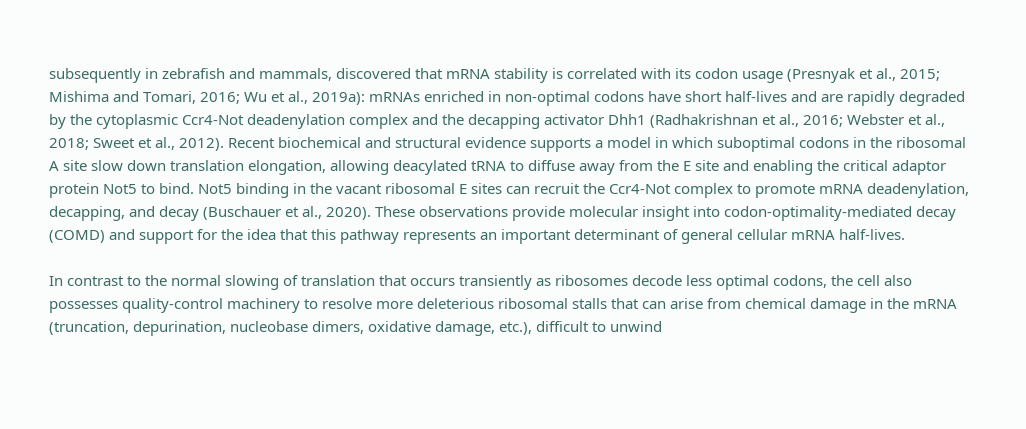subsequently in zebrafish and mammals, discovered that mRNA stability is correlated with its codon usage (Presnyak et al., 2015; Mishima and Tomari, 2016; Wu et al., 2019a): mRNAs enriched in non-optimal codons have short half-lives and are rapidly degraded by the cytoplasmic Ccr4-Not deadenylation complex and the decapping activator Dhh1 (Radhakrishnan et al., 2016; Webster et al., 2018; Sweet et al., 2012). Recent biochemical and structural evidence supports a model in which suboptimal codons in the ribosomal A site slow down translation elongation, allowing deacylated tRNA to diffuse away from the E site and enabling the critical adaptor protein Not5 to bind. Not5 binding in the vacant ribosomal E sites can recruit the Ccr4-Not complex to promote mRNA deadenylation, decapping, and decay (Buschauer et al., 2020). These observations provide molecular insight into codon-optimality-mediated decay (COMD) and support for the idea that this pathway represents an important determinant of general cellular mRNA half-lives.

In contrast to the normal slowing of translation that occurs transiently as ribosomes decode less optimal codons, the cell also possesses quality-control machinery to resolve more deleterious ribosomal stalls that can arise from chemical damage in the mRNA (truncation, depurination, nucleobase dimers, oxidative damage, etc.), difficult to unwind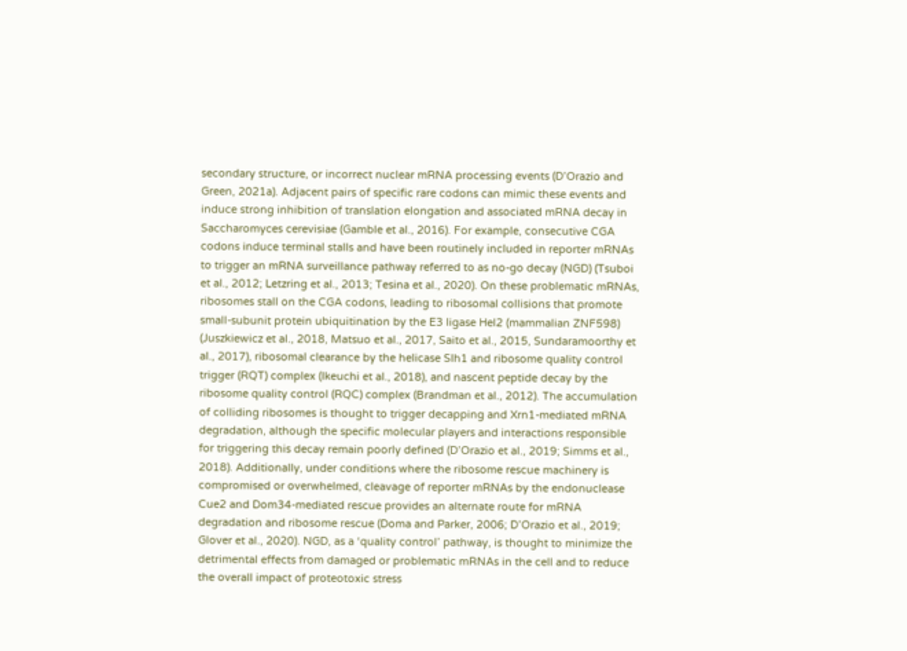secondary structure, or incorrect nuclear mRNA processing events (D’Orazio and Green, 2021a). Adjacent pairs of specific rare codons can mimic these events and induce strong inhibition of translation elongation and associated mRNA decay in Saccharomyces cerevisiae (Gamble et al., 2016). For example, consecutive CGA codons induce terminal stalls and have been routinely included in reporter mRNAs to trigger an mRNA surveillance pathway referred to as no-go decay (NGD) (Tsuboi et al., 2012; Letzring et al., 2013; Tesina et al., 2020). On these problematic mRNAs, ribosomes stall on the CGA codons, leading to ribosomal collisions that promote small-subunit protein ubiquitination by the E3 ligase Hel2 (mammalian ZNF598) (Juszkiewicz et al., 2018, Matsuo et al., 2017, Saito et al., 2015, Sundaramoorthy et al., 2017), ribosomal clearance by the helicase Slh1 and ribosome quality control trigger (RQT) complex (Ikeuchi et al., 2018), and nascent peptide decay by the ribosome quality control (RQC) complex (Brandman et al., 2012). The accumulation of colliding ribosomes is thought to trigger decapping and Xrn1-mediated mRNA degradation, although the specific molecular players and interactions responsible for triggering this decay remain poorly defined (D’Orazio et al., 2019; Simms et al., 2018). Additionally, under conditions where the ribosome rescue machinery is compromised or overwhelmed, cleavage of reporter mRNAs by the endonuclease Cue2 and Dom34-mediated rescue provides an alternate route for mRNA degradation and ribosome rescue (Doma and Parker, 2006; D’Orazio et al., 2019; Glover et al., 2020). NGD, as a ‘quality control’ pathway, is thought to minimize the detrimental effects from damaged or problematic mRNAs in the cell and to reduce the overall impact of proteotoxic stress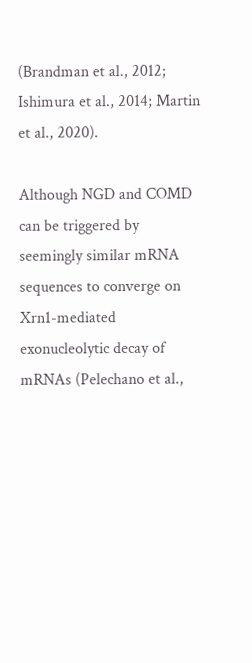(Brandman et al., 2012; Ishimura et al., 2014; Martin et al., 2020).

Although NGD and COMD can be triggered by seemingly similar mRNA sequences to converge on Xrn1-mediated exonucleolytic decay of mRNAs (Pelechano et al.,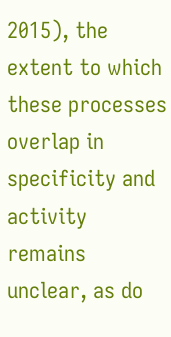2015), the extent to which these processes overlap in specificity and activity remains unclear, as do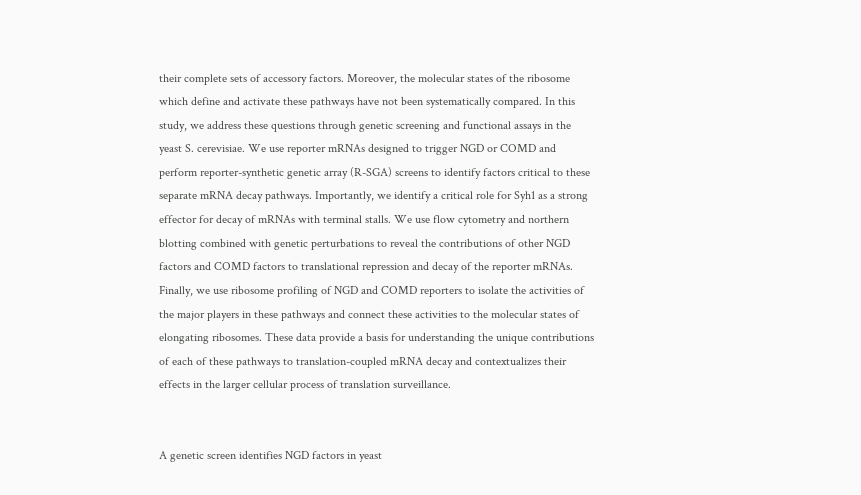their complete sets of accessory factors. Moreover, the molecular states of the ribosome which define and activate these pathways have not been systematically compared. In this study, we address these questions through genetic screening and functional assays in the yeast S. cerevisiae. We use reporter mRNAs designed to trigger NGD or COMD and perform reporter-synthetic genetic array (R-SGA) screens to identify factors critical to these separate mRNA decay pathways. Importantly, we identify a critical role for Syh1 as a strong effector for decay of mRNAs with terminal stalls. We use flow cytometry and northern blotting combined with genetic perturbations to reveal the contributions of other NGD factors and COMD factors to translational repression and decay of the reporter mRNAs. Finally, we use ribosome profiling of NGD and COMD reporters to isolate the activities of the major players in these pathways and connect these activities to the molecular states of elongating ribosomes. These data provide a basis for understanding the unique contributions of each of these pathways to translation-coupled mRNA decay and contextualizes their effects in the larger cellular process of translation surveillance.


A genetic screen identifies NGD factors in yeast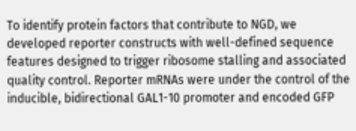To identify protein factors that contribute to NGD, we developed reporter constructs with well-defined sequence features designed to trigger ribosome stalling and associated quality control. Reporter mRNAs were under the control of the inducible, bidirectional GAL1-10 promoter and encoded GFP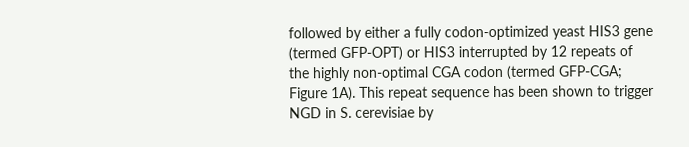followed by either a fully codon-optimized yeast HIS3 gene (termed GFP-OPT) or HIS3 interrupted by 12 repeats of the highly non-optimal CGA codon (termed GFP-CGA; Figure 1A). This repeat sequence has been shown to trigger NGD in S. cerevisiae by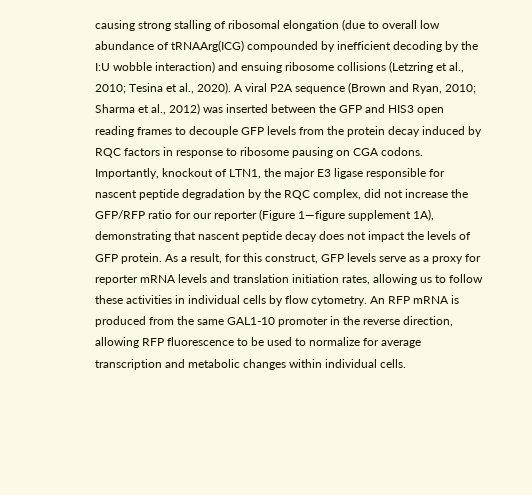causing strong stalling of ribosomal elongation (due to overall low abundance of tRNAArg(ICG) compounded by inefficient decoding by the I:U wobble interaction) and ensuing ribosome collisions (Letzring et al., 2010; Tesina et al., 2020). A viral P2A sequence (Brown and Ryan, 2010; Sharma et al., 2012) was inserted between the GFP and HIS3 open reading frames to decouple GFP levels from the protein decay induced by RQC factors in response to ribosome pausing on CGA codons. Importantly, knockout of LTN1, the major E3 ligase responsible for nascent peptide degradation by the RQC complex, did not increase the GFP/RFP ratio for our reporter (Figure 1—figure supplement 1A), demonstrating that nascent peptide decay does not impact the levels of GFP protein. As a result, for this construct, GFP levels serve as a proxy for reporter mRNA levels and translation initiation rates, allowing us to follow these activities in individual cells by flow cytometry. An RFP mRNA is produced from the same GAL1-10 promoter in the reverse direction, allowing RFP fluorescence to be used to normalize for average transcription and metabolic changes within individual cells.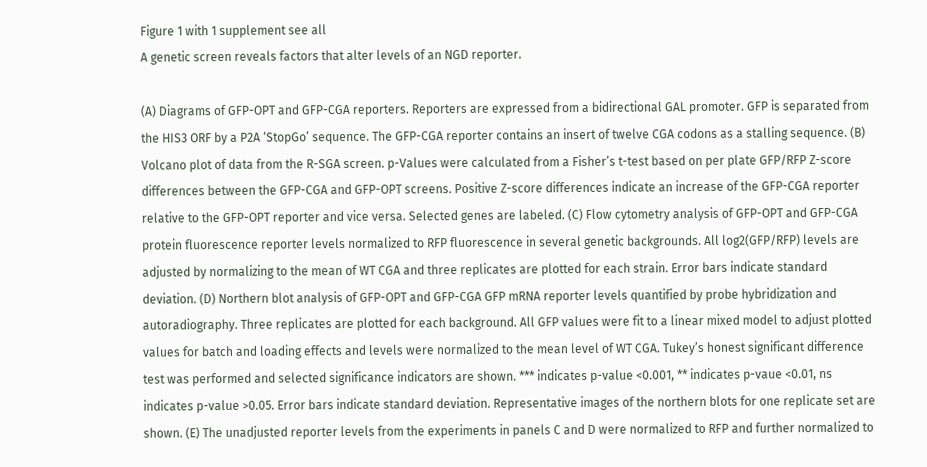Figure 1 with 1 supplement see all
A genetic screen reveals factors that alter levels of an NGD reporter.

(A) Diagrams of GFP-OPT and GFP-CGA reporters. Reporters are expressed from a bidirectional GAL promoter. GFP is separated from the HIS3 ORF by a P2A ‘StopGo’ sequence. The GFP-CGA reporter contains an insert of twelve CGA codons as a stalling sequence. (B) Volcano plot of data from the R-SGA screen. p-Values were calculated from a Fisher’s t-test based on per plate GFP/RFP Z-score differences between the GFP-CGA and GFP-OPT screens. Positive Z-score differences indicate an increase of the GFP-CGA reporter relative to the GFP-OPT reporter and vice versa. Selected genes are labeled. (C) Flow cytometry analysis of GFP-OPT and GFP-CGA protein fluorescence reporter levels normalized to RFP fluorescence in several genetic backgrounds. All log2(GFP/RFP) levels are adjusted by normalizing to the mean of WT CGA and three replicates are plotted for each strain. Error bars indicate standard deviation. (D) Northern blot analysis of GFP-OPT and GFP-CGA GFP mRNA reporter levels quantified by probe hybridization and autoradiography. Three replicates are plotted for each background. All GFP values were fit to a linear mixed model to adjust plotted values for batch and loading effects and levels were normalized to the mean level of WT CGA. Tukey’s honest significant difference test was performed and selected significance indicators are shown. *** indicates p-value <0.001, ** indicates p-vaue <0.01, ns indicates p-value >0.05. Error bars indicate standard deviation. Representative images of the northern blots for one replicate set are shown. (E) The unadjusted reporter levels from the experiments in panels C and D were normalized to RFP and further normalized to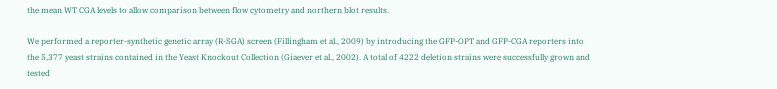the mean WT CGA levels to allow comparison between flow cytometry and northern blot results.

We performed a reporter-synthetic genetic array (R-SGA) screen (Fillingham et al., 2009) by introducing the GFP-OPT and GFP-CGA reporters into the 5,377 yeast strains contained in the Yeast Knockout Collection (Giaever et al., 2002). A total of 4222 deletion strains were successfully grown and tested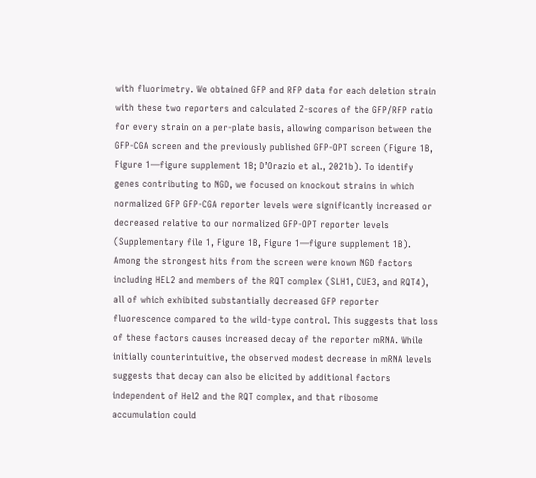with fluorimetry. We obtained GFP and RFP data for each deletion strain with these two reporters and calculated Z-scores of the GFP/RFP ratio for every strain on a per-plate basis, allowing comparison between the GFP-CGA screen and the previously published GFP-OPT screen (Figure 1B, Figure 1—figure supplement 1B; D’Orazio et al., 2021b). To identify genes contributing to NGD, we focused on knockout strains in which normalized GFP GFP-CGA reporter levels were significantly increased or decreased relative to our normalized GFP-OPT reporter levels (Supplementary file 1, Figure 1B, Figure 1—figure supplement 1B). Among the strongest hits from the screen were known NGD factors including HEL2 and members of the RQT complex (SLH1, CUE3, and RQT4), all of which exhibited substantially decreased GFP reporter fluorescence compared to the wild-type control. This suggests that loss of these factors causes increased decay of the reporter mRNA. While initially counterintuitive, the observed modest decrease in mRNA levels suggests that decay can also be elicited by additional factors independent of Hel2 and the RQT complex, and that ribosome accumulation could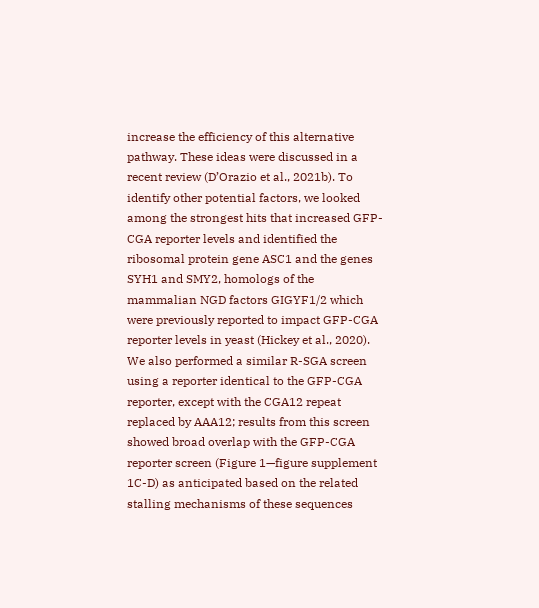increase the efficiency of this alternative pathway. These ideas were discussed in a recent review (D’Orazio et al., 2021b). To identify other potential factors, we looked among the strongest hits that increased GFP-CGA reporter levels and identified the ribosomal protein gene ASC1 and the genes SYH1 and SMY2, homologs of the mammalian NGD factors GIGYF1/2 which were previously reported to impact GFP-CGA reporter levels in yeast (Hickey et al., 2020). We also performed a similar R-SGA screen using a reporter identical to the GFP-CGA reporter, except with the CGA12 repeat replaced by AAA12; results from this screen showed broad overlap with the GFP-CGA reporter screen (Figure 1—figure supplement 1C-D) as anticipated based on the related stalling mechanisms of these sequences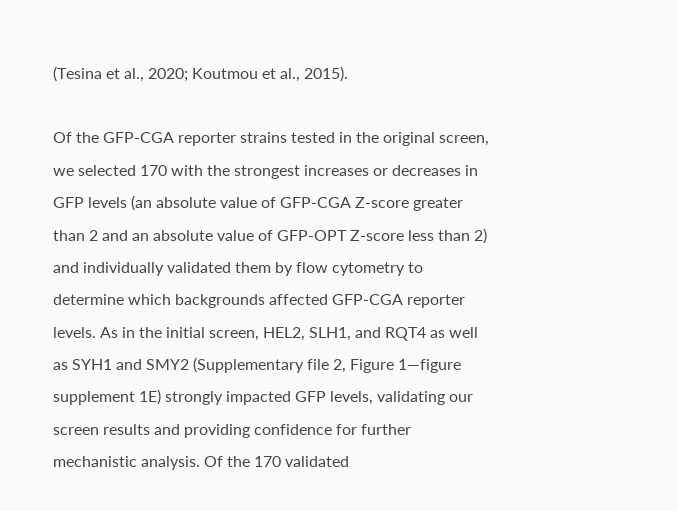(Tesina et al., 2020; Koutmou et al., 2015).

Of the GFP-CGA reporter strains tested in the original screen, we selected 170 with the strongest increases or decreases in GFP levels (an absolute value of GFP-CGA Z-score greater than 2 and an absolute value of GFP-OPT Z-score less than 2) and individually validated them by flow cytometry to determine which backgrounds affected GFP-CGA reporter levels. As in the initial screen, HEL2, SLH1, and RQT4 as well as SYH1 and SMY2 (Supplementary file 2, Figure 1—figure supplement 1E) strongly impacted GFP levels, validating our screen results and providing confidence for further mechanistic analysis. Of the 170 validated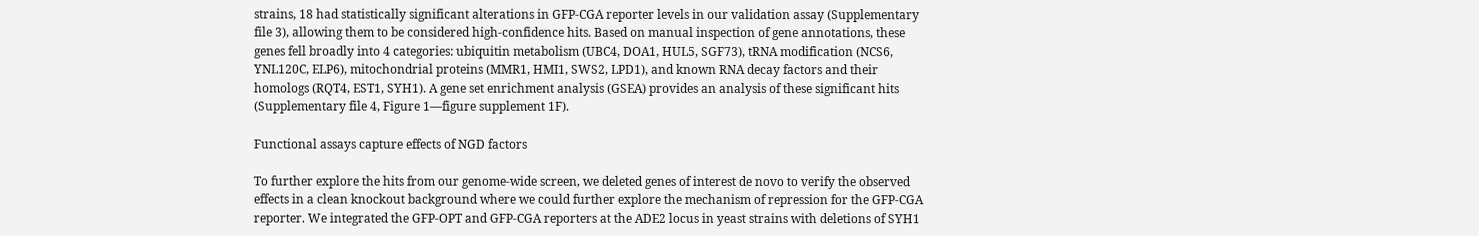strains, 18 had statistically significant alterations in GFP-CGA reporter levels in our validation assay (Supplementary file 3), allowing them to be considered high-confidence hits. Based on manual inspection of gene annotations, these genes fell broadly into 4 categories: ubiquitin metabolism (UBC4, DOA1, HUL5, SGF73), tRNA modification (NCS6, YNL120C, ELP6), mitochondrial proteins (MMR1, HMI1, SWS2, LPD1), and known RNA decay factors and their homologs (RQT4, EST1, SYH1). A gene set enrichment analysis (GSEA) provides an analysis of these significant hits (Supplementary file 4, Figure 1—figure supplement 1F).

Functional assays capture effects of NGD factors

To further explore the hits from our genome-wide screen, we deleted genes of interest de novo to verify the observed effects in a clean knockout background where we could further explore the mechanism of repression for the GFP-CGA reporter. We integrated the GFP-OPT and GFP-CGA reporters at the ADE2 locus in yeast strains with deletions of SYH1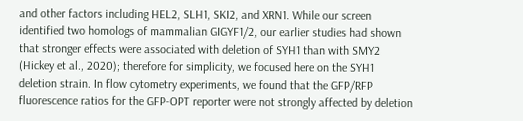and other factors including HEL2, SLH1, SKI2, and XRN1. While our screen identified two homologs of mammalian GIGYF1/2, our earlier studies had shown that stronger effects were associated with deletion of SYH1 than with SMY2 (Hickey et al., 2020); therefore for simplicity, we focused here on the SYH1 deletion strain. In flow cytometry experiments, we found that the GFP/RFP fluorescence ratios for the GFP-OPT reporter were not strongly affected by deletion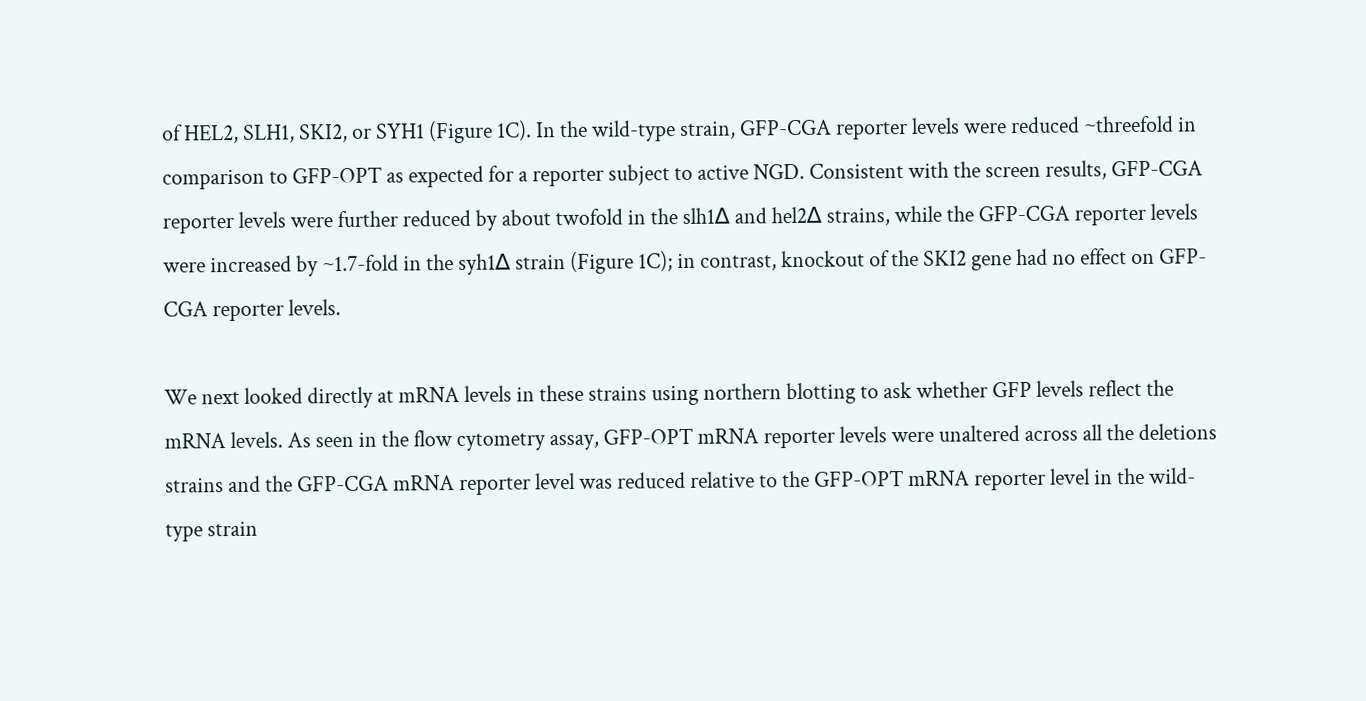of HEL2, SLH1, SKI2, or SYH1 (Figure 1C). In the wild-type strain, GFP-CGA reporter levels were reduced ~threefold in comparison to GFP-OPT as expected for a reporter subject to active NGD. Consistent with the screen results, GFP-CGA reporter levels were further reduced by about twofold in the slh1∆ and hel2∆ strains, while the GFP-CGA reporter levels were increased by ~1.7-fold in the syh1∆ strain (Figure 1C); in contrast, knockout of the SKI2 gene had no effect on GFP-CGA reporter levels.

We next looked directly at mRNA levels in these strains using northern blotting to ask whether GFP levels reflect the mRNA levels. As seen in the flow cytometry assay, GFP-OPT mRNA reporter levels were unaltered across all the deletions strains and the GFP-CGA mRNA reporter level was reduced relative to the GFP-OPT mRNA reporter level in the wild-type strain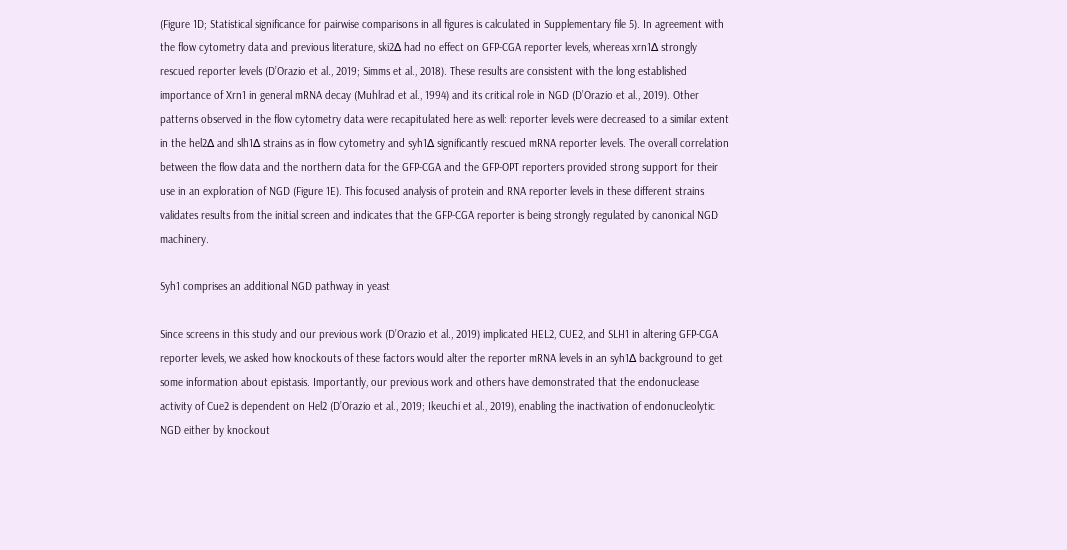(Figure 1D; Statistical significance for pairwise comparisons in all figures is calculated in Supplementary file 5). In agreement with the flow cytometry data and previous literature, ski2∆ had no effect on GFP-CGA reporter levels, whereas xrn1∆ strongly rescued reporter levels (D’Orazio et al., 2019; Simms et al., 2018). These results are consistent with the long established importance of Xrn1 in general mRNA decay (Muhlrad et al., 1994) and its critical role in NGD (D’Orazio et al., 2019). Other patterns observed in the flow cytometry data were recapitulated here as well: reporter levels were decreased to a similar extent in the hel2∆ and slh1∆ strains as in flow cytometry and syh1∆ significantly rescued mRNA reporter levels. The overall correlation between the flow data and the northern data for the GFP-CGA and the GFP-OPT reporters provided strong support for their use in an exploration of NGD (Figure 1E). This focused analysis of protein and RNA reporter levels in these different strains validates results from the initial screen and indicates that the GFP-CGA reporter is being strongly regulated by canonical NGD machinery.

Syh1 comprises an additional NGD pathway in yeast

Since screens in this study and our previous work (D’Orazio et al., 2019) implicated HEL2, CUE2, and SLH1 in altering GFP-CGA reporter levels, we asked how knockouts of these factors would alter the reporter mRNA levels in an syh1∆ background to get some information about epistasis. Importantly, our previous work and others have demonstrated that the endonuclease activity of Cue2 is dependent on Hel2 (D’Orazio et al., 2019; Ikeuchi et al., 2019), enabling the inactivation of endonucleolytic NGD either by knockout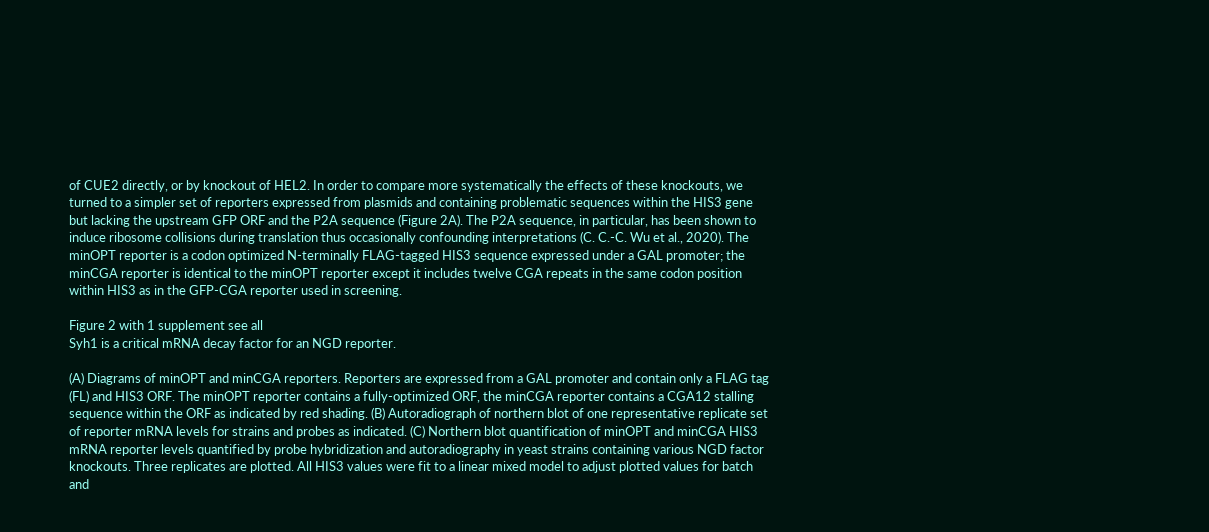of CUE2 directly, or by knockout of HEL2. In order to compare more systematically the effects of these knockouts, we turned to a simpler set of reporters expressed from plasmids and containing problematic sequences within the HIS3 gene but lacking the upstream GFP ORF and the P2A sequence (Figure 2A). The P2A sequence, in particular, has been shown to induce ribosome collisions during translation thus occasionally confounding interpretations (C. C.-C. Wu et al., 2020). The minOPT reporter is a codon optimized N-terminally FLAG-tagged HIS3 sequence expressed under a GAL promoter; the minCGA reporter is identical to the minOPT reporter except it includes twelve CGA repeats in the same codon position within HIS3 as in the GFP-CGA reporter used in screening.

Figure 2 with 1 supplement see all
Syh1 is a critical mRNA decay factor for an NGD reporter.

(A) Diagrams of minOPT and minCGA reporters. Reporters are expressed from a GAL promoter and contain only a FLAG tag (FL) and HIS3 ORF. The minOPT reporter contains a fully-optimized ORF, the minCGA reporter contains a CGA12 stalling sequence within the ORF as indicated by red shading. (B) Autoradiograph of northern blot of one representative replicate set of reporter mRNA levels for strains and probes as indicated. (C) Northern blot quantification of minOPT and minCGA HIS3 mRNA reporter levels quantified by probe hybridization and autoradiography in yeast strains containing various NGD factor knockouts. Three replicates are plotted. All HIS3 values were fit to a linear mixed model to adjust plotted values for batch and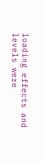loading effects and levels were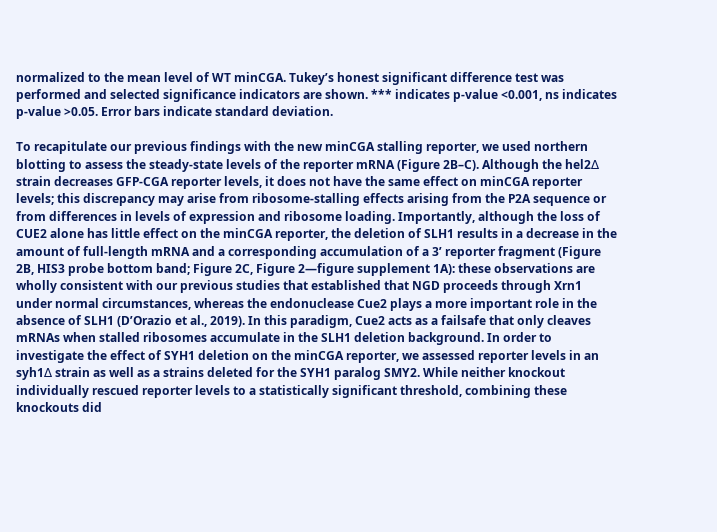normalized to the mean level of WT minCGA. Tukey’s honest significant difference test was performed and selected significance indicators are shown. *** indicates p-value <0.001, ns indicates p-value >0.05. Error bars indicate standard deviation.

To recapitulate our previous findings with the new minCGA stalling reporter, we used northern blotting to assess the steady-state levels of the reporter mRNA (Figure 2B–C). Although the hel2∆ strain decreases GFP-CGA reporter levels, it does not have the same effect on minCGA reporter levels; this discrepancy may arise from ribosome-stalling effects arising from the P2A sequence or from differences in levels of expression and ribosome loading. Importantly, although the loss of CUE2 alone has little effect on the minCGA reporter, the deletion of SLH1 results in a decrease in the amount of full-length mRNA and a corresponding accumulation of a 3’ reporter fragment (Figure 2B, HIS3 probe bottom band; Figure 2C, Figure 2—figure supplement 1A): these observations are wholly consistent with our previous studies that established that NGD proceeds through Xrn1 under normal circumstances, whereas the endonuclease Cue2 plays a more important role in the absence of SLH1 (D’Orazio et al., 2019). In this paradigm, Cue2 acts as a failsafe that only cleaves mRNAs when stalled ribosomes accumulate in the SLH1 deletion background. In order to investigate the effect of SYH1 deletion on the minCGA reporter, we assessed reporter levels in an syh1∆ strain as well as a strains deleted for the SYH1 paralog SMY2. While neither knockout individually rescued reporter levels to a statistically significant threshold, combining these knockouts did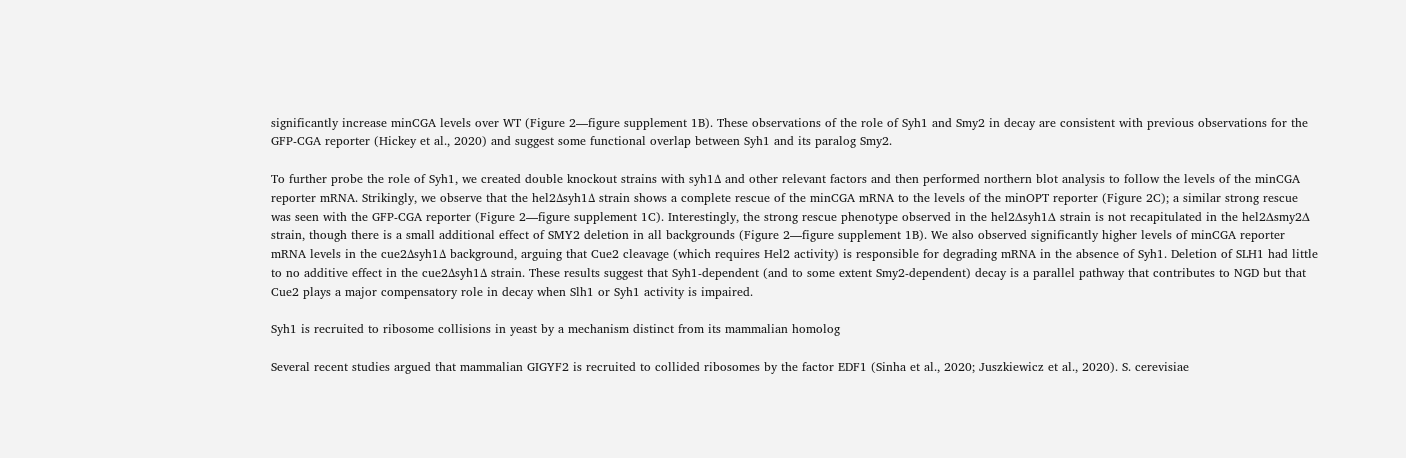significantly increase minCGA levels over WT (Figure 2—figure supplement 1B). These observations of the role of Syh1 and Smy2 in decay are consistent with previous observations for the GFP-CGA reporter (Hickey et al., 2020) and suggest some functional overlap between Syh1 and its paralog Smy2.

To further probe the role of Syh1, we created double knockout strains with syh1Δ and other relevant factors and then performed northern blot analysis to follow the levels of the minCGA reporter mRNA. Strikingly, we observe that the hel2Δsyh1Δ strain shows a complete rescue of the minCGA mRNA to the levels of the minOPT reporter (Figure 2C); a similar strong rescue was seen with the GFP-CGA reporter (Figure 2—figure supplement 1C). Interestingly, the strong rescue phenotype observed in the hel2∆syh1∆ strain is not recapitulated in the hel2∆smy2∆ strain, though there is a small additional effect of SMY2 deletion in all backgrounds (Figure 2—figure supplement 1B). We also observed significantly higher levels of minCGA reporter mRNA levels in the cue2Δsyh1Δ background, arguing that Cue2 cleavage (which requires Hel2 activity) is responsible for degrading mRNA in the absence of Syh1. Deletion of SLH1 had little to no additive effect in the cue2Δsyh1Δ strain. These results suggest that Syh1-dependent (and to some extent Smy2-dependent) decay is a parallel pathway that contributes to NGD but that Cue2 plays a major compensatory role in decay when Slh1 or Syh1 activity is impaired.

Syh1 is recruited to ribosome collisions in yeast by a mechanism distinct from its mammalian homolog

Several recent studies argued that mammalian GIGYF2 is recruited to collided ribosomes by the factor EDF1 (Sinha et al., 2020; Juszkiewicz et al., 2020). S. cerevisiae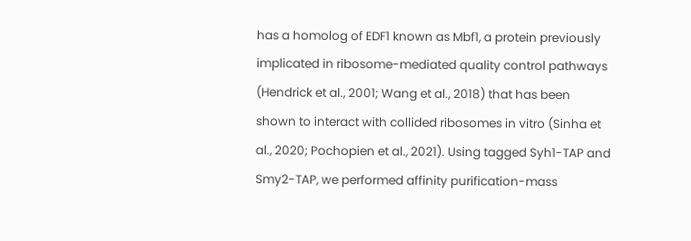has a homolog of EDF1 known as Mbf1, a protein previously implicated in ribosome-mediated quality control pathways (Hendrick et al., 2001; Wang et al., 2018) that has been shown to interact with collided ribosomes in vitro (Sinha et al., 2020; Pochopien et al., 2021). Using tagged Syh1-TAP and Smy2-TAP, we performed affinity purification-mass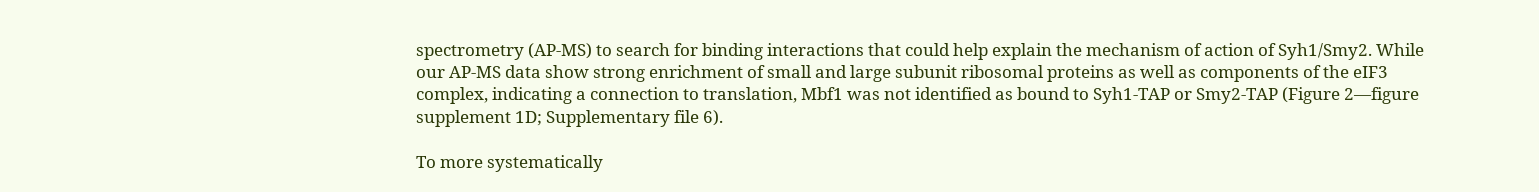spectrometry (AP-MS) to search for binding interactions that could help explain the mechanism of action of Syh1/Smy2. While our AP-MS data show strong enrichment of small and large subunit ribosomal proteins as well as components of the eIF3 complex, indicating a connection to translation, Mbf1 was not identified as bound to Syh1-TAP or Smy2-TAP (Figure 2—figure supplement 1D; Supplementary file 6).

To more systematically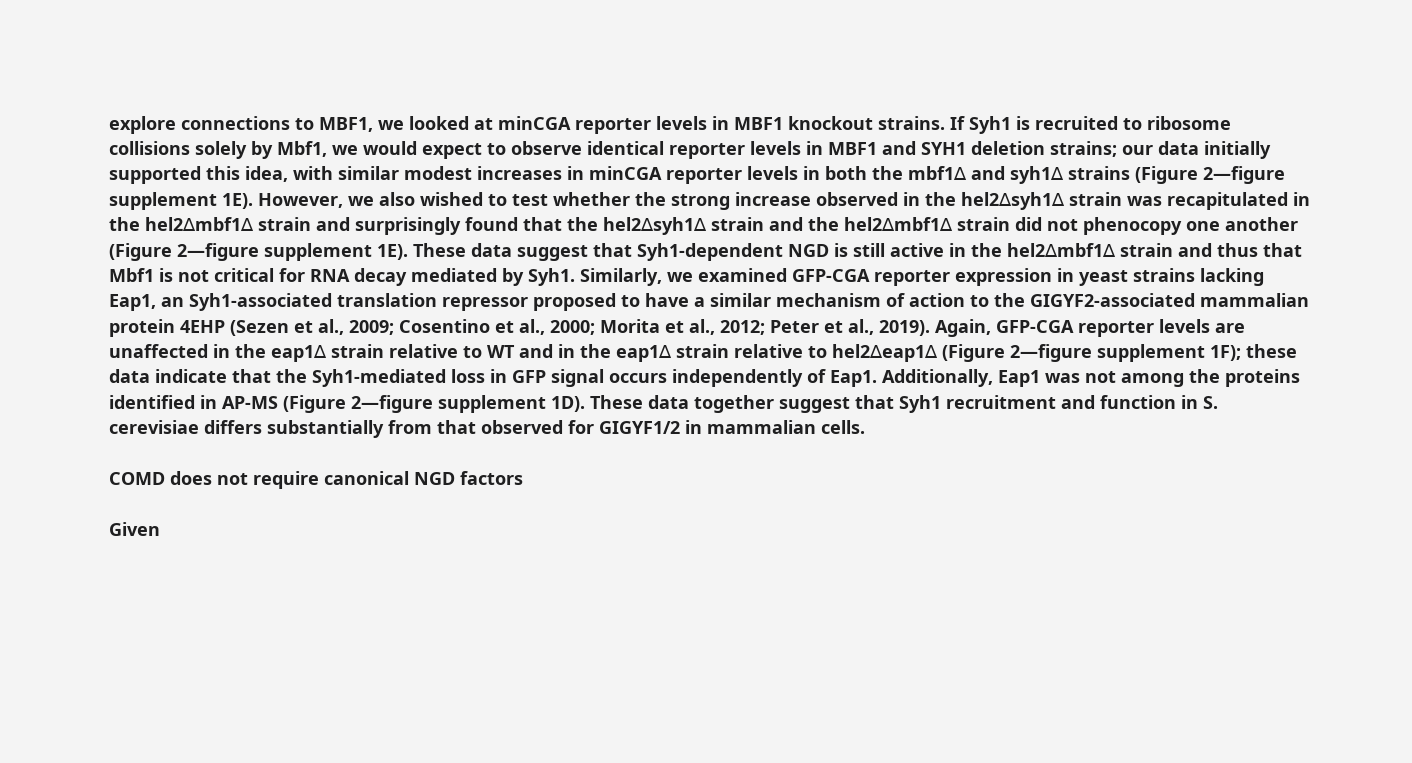explore connections to MBF1, we looked at minCGA reporter levels in MBF1 knockout strains. If Syh1 is recruited to ribosome collisions solely by Mbf1, we would expect to observe identical reporter levels in MBF1 and SYH1 deletion strains; our data initially supported this idea, with similar modest increases in minCGA reporter levels in both the mbf1∆ and syh1∆ strains (Figure 2—figure supplement 1E). However, we also wished to test whether the strong increase observed in the hel2∆syh1∆ strain was recapitulated in the hel2∆mbf1∆ strain and surprisingly found that the hel2∆syh1∆ strain and the hel2∆mbf1∆ strain did not phenocopy one another (Figure 2—figure supplement 1E). These data suggest that Syh1-dependent NGD is still active in the hel2∆mbf1∆ strain and thus that Mbf1 is not critical for RNA decay mediated by Syh1. Similarly, we examined GFP-CGA reporter expression in yeast strains lacking Eap1, an Syh1-associated translation repressor proposed to have a similar mechanism of action to the GIGYF2-associated mammalian protein 4EHP (Sezen et al., 2009; Cosentino et al., 2000; Morita et al., 2012; Peter et al., 2019). Again, GFP-CGA reporter levels are unaffected in the eap1∆ strain relative to WT and in the eap1∆ strain relative to hel2∆eap1∆ (Figure 2—figure supplement 1F); these data indicate that the Syh1-mediated loss in GFP signal occurs independently of Eap1. Additionally, Eap1 was not among the proteins identified in AP-MS (Figure 2—figure supplement 1D). These data together suggest that Syh1 recruitment and function in S. cerevisiae differs substantially from that observed for GIGYF1/2 in mammalian cells.

COMD does not require canonical NGD factors

Given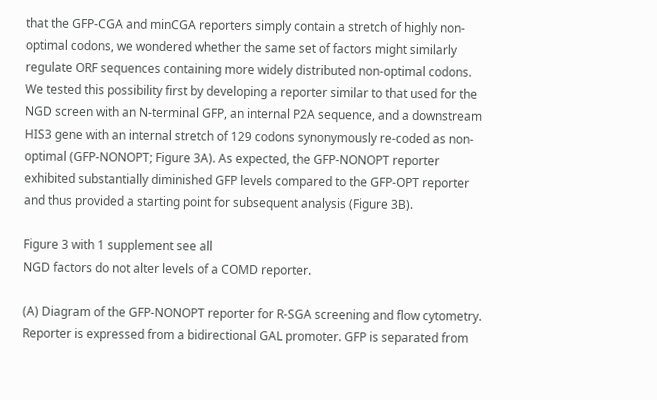that the GFP-CGA and minCGA reporters simply contain a stretch of highly non-optimal codons, we wondered whether the same set of factors might similarly regulate ORF sequences containing more widely distributed non-optimal codons. We tested this possibility first by developing a reporter similar to that used for the NGD screen with an N-terminal GFP, an internal P2A sequence, and a downstream HIS3 gene with an internal stretch of 129 codons synonymously re-coded as non-optimal (GFP-NONOPT; Figure 3A). As expected, the GFP-NONOPT reporter exhibited substantially diminished GFP levels compared to the GFP-OPT reporter and thus provided a starting point for subsequent analysis (Figure 3B).

Figure 3 with 1 supplement see all
NGD factors do not alter levels of a COMD reporter.

(A) Diagram of the GFP-NONOPT reporter for R-SGA screening and flow cytometry. Reporter is expressed from a bidirectional GAL promoter. GFP is separated from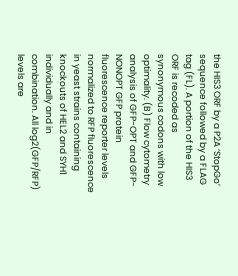the HIS3 ORF by a P2A ‘StopGo’ sequence followed by a FLAG tag (FL). A portion of the HIS3 ORF is recoded as synonymous codons with low optimality. (B) Flow cytometry analysis of GFP-OPT and GFP-NONOPT GFP protein fluorescence reporter levels normalized to RFP fluorescence in yeast strains containing knockouts of HEL2 and SYH1 individually and in combination. All log2(GFP/RFP) levels are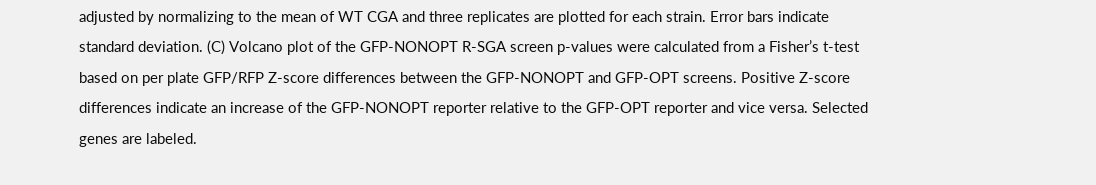adjusted by normalizing to the mean of WT CGA and three replicates are plotted for each strain. Error bars indicate standard deviation. (C) Volcano plot of the GFP-NONOPT R-SGA screen p-values were calculated from a Fisher’s t-test based on per plate GFP/RFP Z-score differences between the GFP-NONOPT and GFP-OPT screens. Positive Z-score differences indicate an increase of the GFP-NONOPT reporter relative to the GFP-OPT reporter and vice versa. Selected genes are labeled.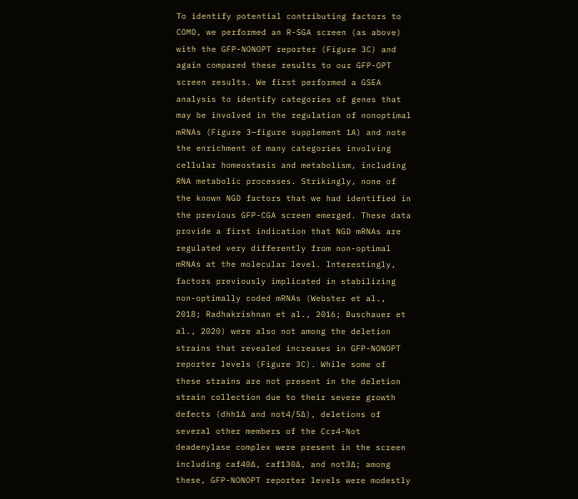To identify potential contributing factors to COMD, we performed an R-SGA screen (as above) with the GFP-NONOPT reporter (Figure 3C) and again compared these results to our GFP-OPT screen results. We first performed a GSEA analysis to identify categories of genes that may be involved in the regulation of nonoptimal mRNAs (Figure 3—figure supplement 1A) and note the enrichment of many categories involving cellular homeostasis and metabolism, including RNA metabolic processes. Strikingly, none of the known NGD factors that we had identified in the previous GFP-CGA screen emerged. These data provide a first indication that NGD mRNAs are regulated very differently from non-optimal mRNAs at the molecular level. Interestingly, factors previously implicated in stabilizing non-optimally coded mRNAs (Webster et al., 2018; Radhakrishnan et al., 2016; Buschauer et al., 2020) were also not among the deletion strains that revealed increases in GFP-NONOPT reporter levels (Figure 3C). While some of these strains are not present in the deletion strain collection due to their severe growth defects (dhh1∆ and not4/5∆), deletions of several other members of the Ccr4-Not deadenylase complex were present in the screen including caf40∆, caf130∆, and not3∆; among these, GFP-NONOPT reporter levels were modestly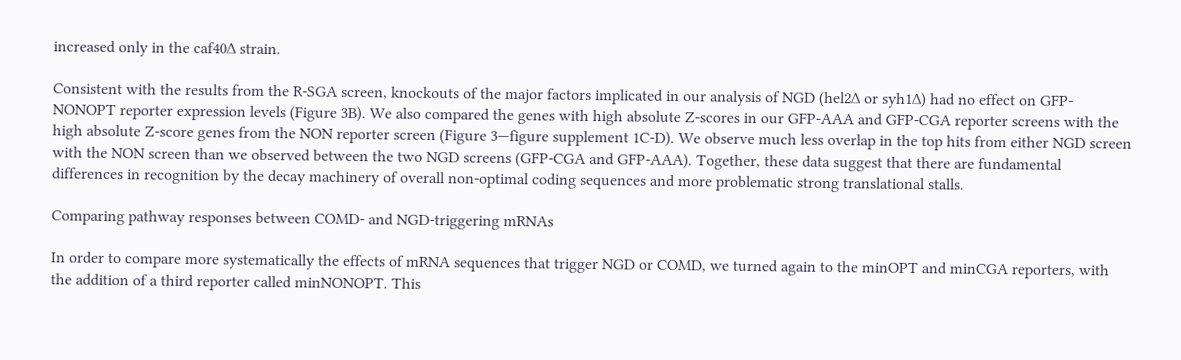increased only in the caf40∆ strain.

Consistent with the results from the R-SGA screen, knockouts of the major factors implicated in our analysis of NGD (hel2∆ or syh1∆) had no effect on GFP-NONOPT reporter expression levels (Figure 3B). We also compared the genes with high absolute Z-scores in our GFP-AAA and GFP-CGA reporter screens with the high absolute Z-score genes from the NON reporter screen (Figure 3—figure supplement 1C-D). We observe much less overlap in the top hits from either NGD screen with the NON screen than we observed between the two NGD screens (GFP-CGA and GFP-AAA). Together, these data suggest that there are fundamental differences in recognition by the decay machinery of overall non-optimal coding sequences and more problematic strong translational stalls.

Comparing pathway responses between COMD- and NGD-triggering mRNAs

In order to compare more systematically the effects of mRNA sequences that trigger NGD or COMD, we turned again to the minOPT and minCGA reporters, with the addition of a third reporter called minNONOPT. This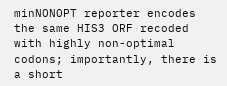minNONOPT reporter encodes the same HIS3 ORF recoded with highly non-optimal codons; importantly, there is a short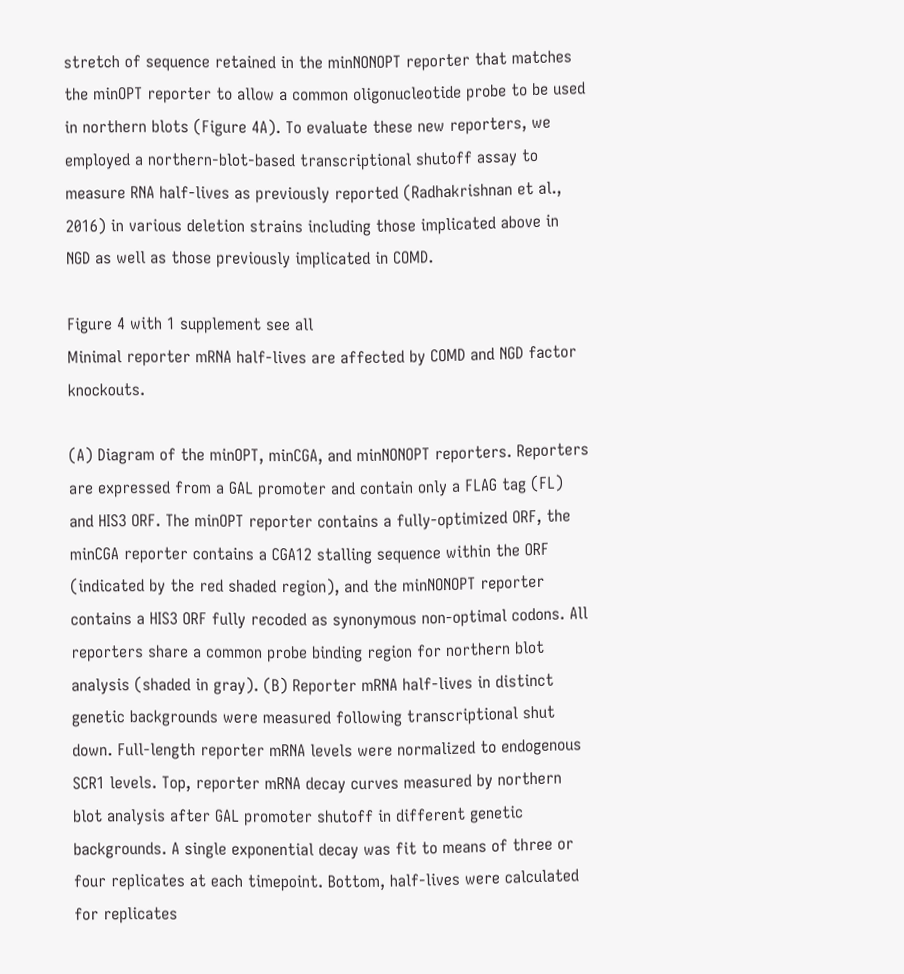stretch of sequence retained in the minNONOPT reporter that matches the minOPT reporter to allow a common oligonucleotide probe to be used in northern blots (Figure 4A). To evaluate these new reporters, we employed a northern-blot-based transcriptional shutoff assay to measure RNA half-lives as previously reported (Radhakrishnan et al., 2016) in various deletion strains including those implicated above in NGD as well as those previously implicated in COMD.

Figure 4 with 1 supplement see all
Minimal reporter mRNA half-lives are affected by COMD and NGD factor knockouts.

(A) Diagram of the minOPT, minCGA, and minNONOPT reporters. Reporters are expressed from a GAL promoter and contain only a FLAG tag (FL) and HIS3 ORF. The minOPT reporter contains a fully-optimized ORF, the minCGA reporter contains a CGA12 stalling sequence within the ORF (indicated by the red shaded region), and the minNONOPT reporter contains a HIS3 ORF fully recoded as synonymous non-optimal codons. All reporters share a common probe binding region for northern blot analysis (shaded in gray). (B) Reporter mRNA half-lives in distinct genetic backgrounds were measured following transcriptional shut down. Full-length reporter mRNA levels were normalized to endogenous SCR1 levels. Top, reporter mRNA decay curves measured by northern blot analysis after GAL promoter shutoff in different genetic backgrounds. A single exponential decay was fit to means of three or four replicates at each timepoint. Bottom, half-lives were calculated for replicates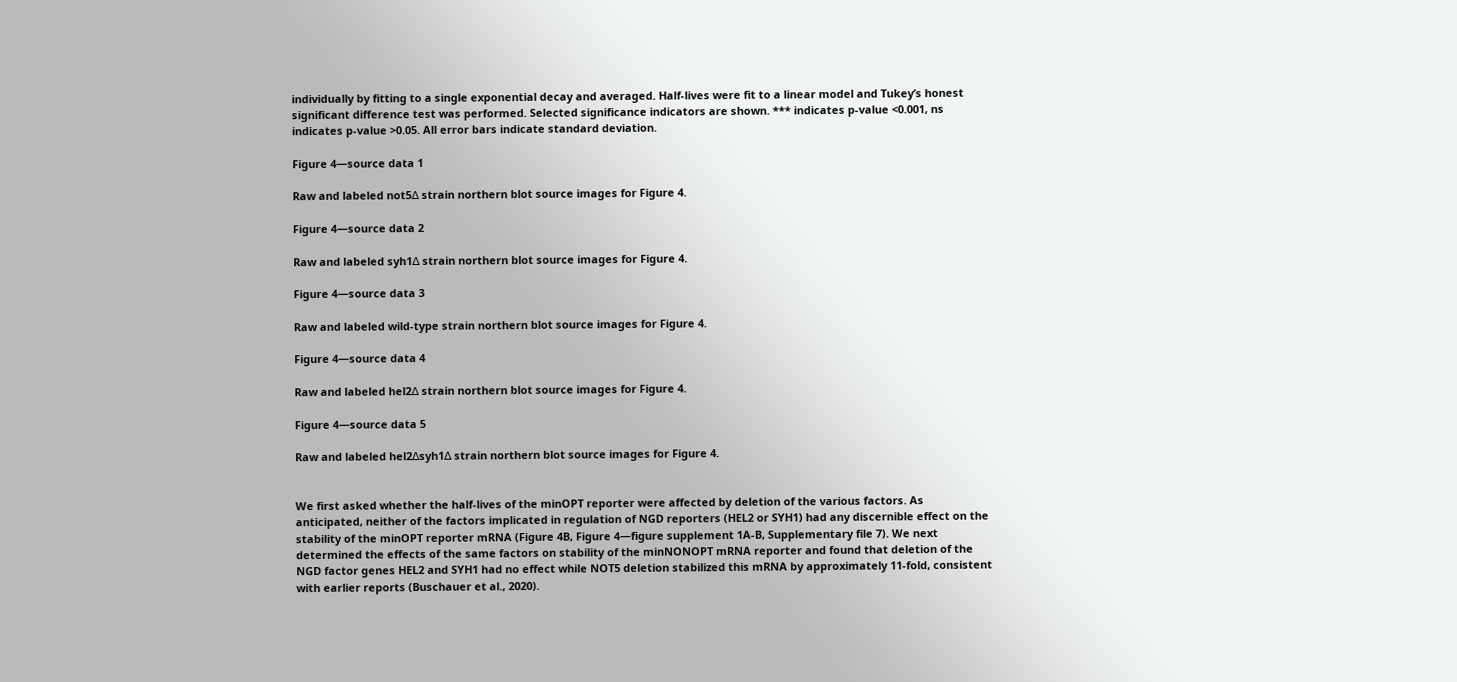individually by fitting to a single exponential decay and averaged. Half-lives were fit to a linear model and Tukey’s honest significant difference test was performed. Selected significance indicators are shown. *** indicates p-value <0.001, ns indicates p-value >0.05. All error bars indicate standard deviation.

Figure 4—source data 1

Raw and labeled not5∆ strain northern blot source images for Figure 4.

Figure 4—source data 2

Raw and labeled syh1∆ strain northern blot source images for Figure 4.

Figure 4—source data 3

Raw and labeled wild-type strain northern blot source images for Figure 4.

Figure 4—source data 4

Raw and labeled hel2∆ strain northern blot source images for Figure 4.

Figure 4—source data 5

Raw and labeled hel2∆syh1∆ strain northern blot source images for Figure 4.


We first asked whether the half-lives of the minOPT reporter were affected by deletion of the various factors. As anticipated, neither of the factors implicated in regulation of NGD reporters (HEL2 or SYH1) had any discernible effect on the stability of the minOPT reporter mRNA (Figure 4B, Figure 4—figure supplement 1A-B, Supplementary file 7). We next determined the effects of the same factors on stability of the minNONOPT mRNA reporter and found that deletion of the NGD factor genes HEL2 and SYH1 had no effect while NOT5 deletion stabilized this mRNA by approximately 11-fold, consistent with earlier reports (Buschauer et al., 2020).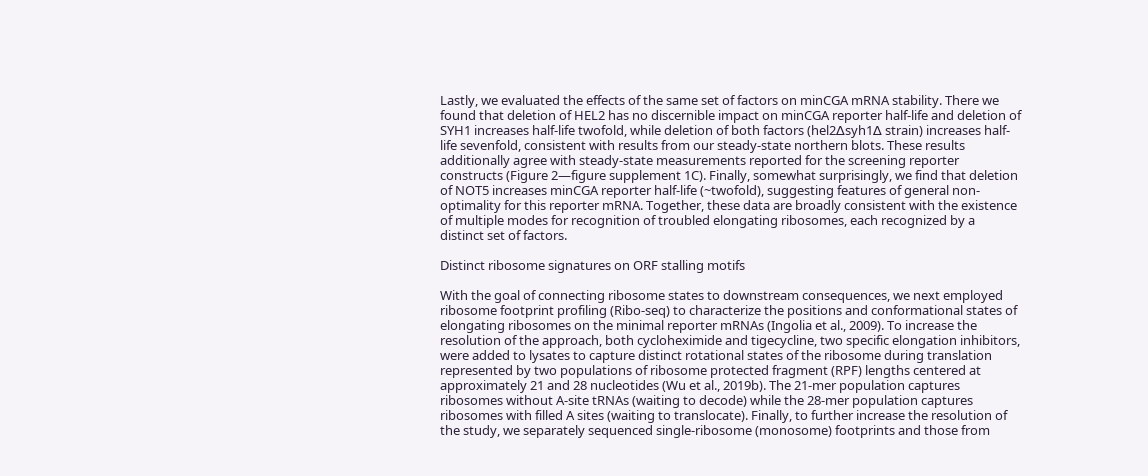Lastly, we evaluated the effects of the same set of factors on minCGA mRNA stability. There we found that deletion of HEL2 has no discernible impact on minCGA reporter half-life and deletion of SYH1 increases half-life twofold, while deletion of both factors (hel2∆syh1∆ strain) increases half-life sevenfold, consistent with results from our steady-state northern blots. These results additionally agree with steady-state measurements reported for the screening reporter constructs (Figure 2—figure supplement 1C). Finally, somewhat surprisingly, we find that deletion of NOT5 increases minCGA reporter half-life (~twofold), suggesting features of general non-optimality for this reporter mRNA. Together, these data are broadly consistent with the existence of multiple modes for recognition of troubled elongating ribosomes, each recognized by a distinct set of factors.

Distinct ribosome signatures on ORF stalling motifs

With the goal of connecting ribosome states to downstream consequences, we next employed ribosome footprint profiling (Ribo-seq) to characterize the positions and conformational states of elongating ribosomes on the minimal reporter mRNAs (Ingolia et al., 2009). To increase the resolution of the approach, both cycloheximide and tigecycline, two specific elongation inhibitors, were added to lysates to capture distinct rotational states of the ribosome during translation represented by two populations of ribosome protected fragment (RPF) lengths centered at approximately 21 and 28 nucleotides (Wu et al., 2019b). The 21-mer population captures ribosomes without A-site tRNAs (waiting to decode) while the 28-mer population captures ribosomes with filled A sites (waiting to translocate). Finally, to further increase the resolution of the study, we separately sequenced single-ribosome (monosome) footprints and those from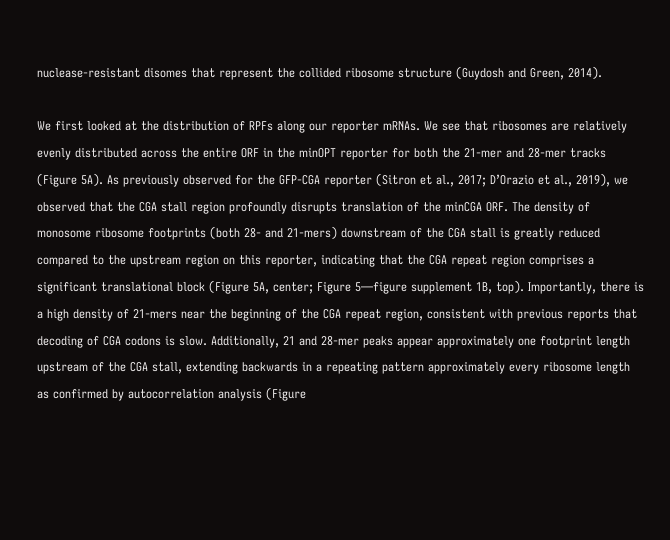nuclease-resistant disomes that represent the collided ribosome structure (Guydosh and Green, 2014).

We first looked at the distribution of RPFs along our reporter mRNAs. We see that ribosomes are relatively evenly distributed across the entire ORF in the minOPT reporter for both the 21-mer and 28-mer tracks (Figure 5A). As previously observed for the GFP-CGA reporter (Sitron et al., 2017; D’Orazio et al., 2019), we observed that the CGA stall region profoundly disrupts translation of the minCGA ORF. The density of monosome ribosome footprints (both 28- and 21-mers) downstream of the CGA stall is greatly reduced compared to the upstream region on this reporter, indicating that the CGA repeat region comprises a significant translational block (Figure 5A, center; Figure 5—figure supplement 1B, top). Importantly, there is a high density of 21-mers near the beginning of the CGA repeat region, consistent with previous reports that decoding of CGA codons is slow. Additionally, 21 and 28-mer peaks appear approximately one footprint length upstream of the CGA stall, extending backwards in a repeating pattern approximately every ribosome length as confirmed by autocorrelation analysis (Figure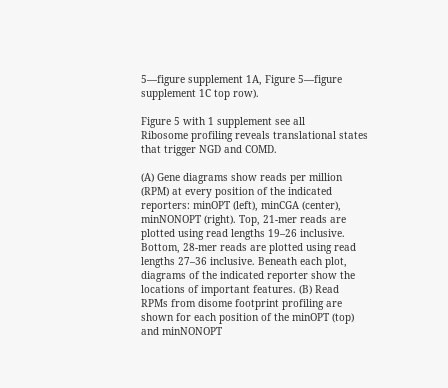5—figure supplement 1A, Figure 5—figure supplement 1C top row).

Figure 5 with 1 supplement see all
Ribosome profiling reveals translational states that trigger NGD and COMD.

(A) Gene diagrams show reads per million (RPM) at every position of the indicated reporters: minOPT (left), minCGA (center), minNONOPT (right). Top, 21-mer reads are plotted using read lengths 19–26 inclusive. Bottom, 28-mer reads are plotted using read lengths 27–36 inclusive. Beneath each plot, diagrams of the indicated reporter show the locations of important features. (B) Read RPMs from disome footprint profiling are shown for each position of the minOPT (top) and minNONOPT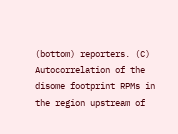(bottom) reporters. (C) Autocorrelation of the disome footprint RPMs in the region upstream of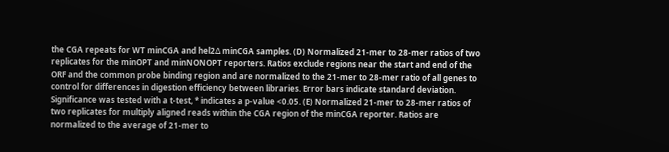the CGA repeats for WT minCGA and hel2∆ minCGA samples. (D) Normalized 21-mer to 28-mer ratios of two replicates for the minOPT and minNONOPT reporters. Ratios exclude regions near the start and end of the ORF and the common probe binding region and are normalized to the 21-mer to 28-mer ratio of all genes to control for differences in digestion efficiency between libraries. Error bars indicate standard deviation. Significance was tested with a t-test, * indicates a p-value <0.05. (E) Normalized 21-mer to 28-mer ratios of two replicates for multiply aligned reads within the CGA region of the minCGA reporter. Ratios are normalized to the average of 21-mer to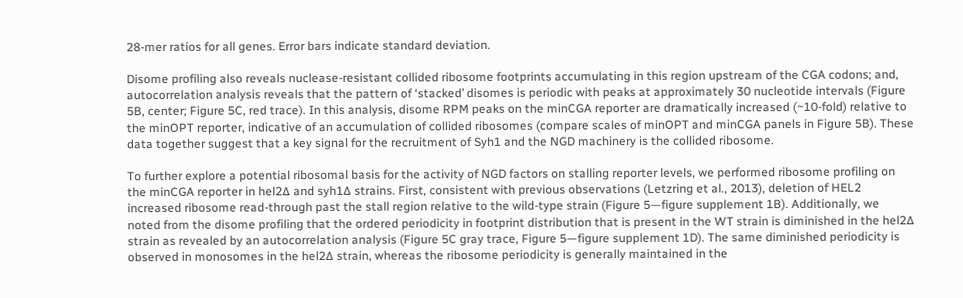28-mer ratios for all genes. Error bars indicate standard deviation.

Disome profiling also reveals nuclease-resistant collided ribosome footprints accumulating in this region upstream of the CGA codons; and, autocorrelation analysis reveals that the pattern of ‘stacked’ disomes is periodic with peaks at approximately 30 nucleotide intervals (Figure 5B, center; Figure 5C, red trace). In this analysis, disome RPM peaks on the minCGA reporter are dramatically increased (~10-fold) relative to the minOPT reporter, indicative of an accumulation of collided ribosomes (compare scales of minOPT and minCGA panels in Figure 5B). These data together suggest that a key signal for the recruitment of Syh1 and the NGD machinery is the collided ribosome.

To further explore a potential ribosomal basis for the activity of NGD factors on stalling reporter levels, we performed ribosome profiling on the minCGA reporter in hel2∆ and syh1∆ strains. First, consistent with previous observations (Letzring et al., 2013), deletion of HEL2 increased ribosome read-through past the stall region relative to the wild-type strain (Figure 5—figure supplement 1B). Additionally, we noted from the disome profiling that the ordered periodicity in footprint distribution that is present in the WT strain is diminished in the hel2∆ strain as revealed by an autocorrelation analysis (Figure 5C gray trace, Figure 5—figure supplement 1D). The same diminished periodicity is observed in monosomes in the hel2∆ strain, whereas the ribosome periodicity is generally maintained in the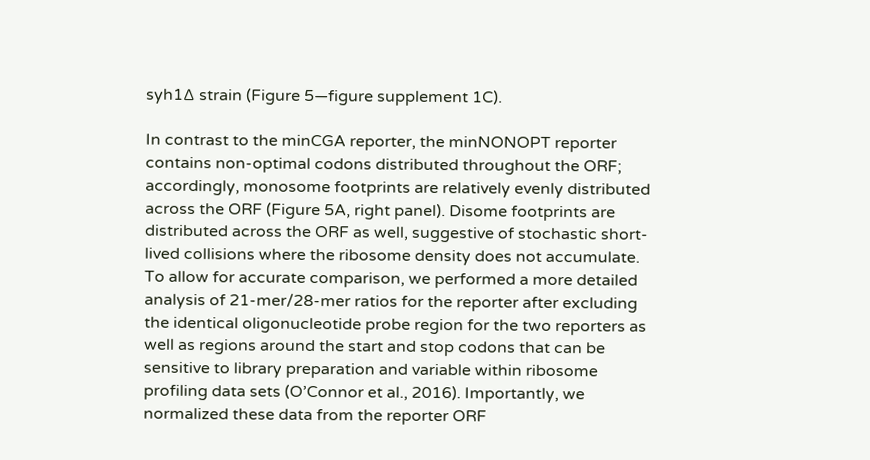syh1∆ strain (Figure 5—figure supplement 1C).

In contrast to the minCGA reporter, the minNONOPT reporter contains non-optimal codons distributed throughout the ORF; accordingly, monosome footprints are relatively evenly distributed across the ORF (Figure 5A, right panel). Disome footprints are distributed across the ORF as well, suggestive of stochastic short-lived collisions where the ribosome density does not accumulate. To allow for accurate comparison, we performed a more detailed analysis of 21-mer/28-mer ratios for the reporter after excluding the identical oligonucleotide probe region for the two reporters as well as regions around the start and stop codons that can be sensitive to library preparation and variable within ribosome profiling data sets (O’Connor et al., 2016). Importantly, we normalized these data from the reporter ORF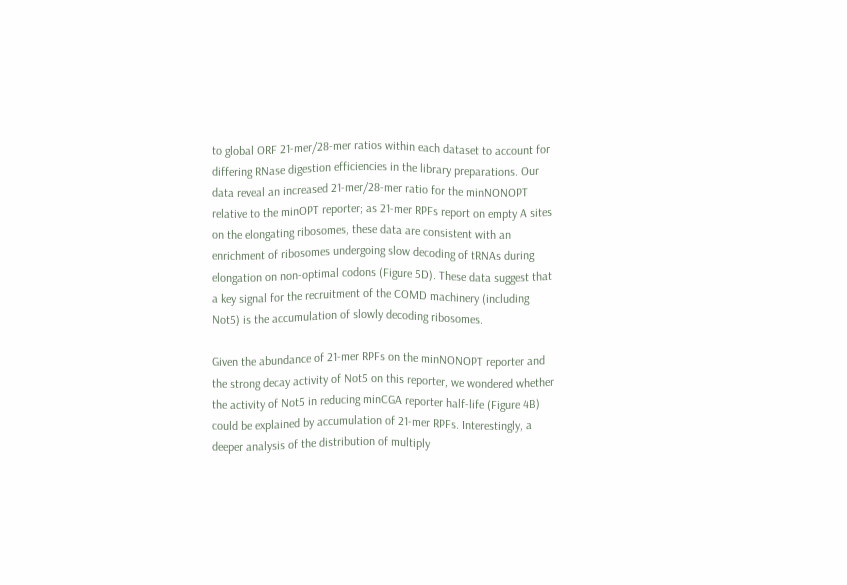to global ORF 21-mer/28-mer ratios within each dataset to account for differing RNase digestion efficiencies in the library preparations. Our data reveal an increased 21-mer/28-mer ratio for the minNONOPT relative to the minOPT reporter; as 21-mer RPFs report on empty A sites on the elongating ribosomes, these data are consistent with an enrichment of ribosomes undergoing slow decoding of tRNAs during elongation on non-optimal codons (Figure 5D). These data suggest that a key signal for the recruitment of the COMD machinery (including Not5) is the accumulation of slowly decoding ribosomes.

Given the abundance of 21-mer RPFs on the minNONOPT reporter and the strong decay activity of Not5 on this reporter, we wondered whether the activity of Not5 in reducing minCGA reporter half-life (Figure 4B) could be explained by accumulation of 21-mer RPFs. Interestingly, a deeper analysis of the distribution of multiply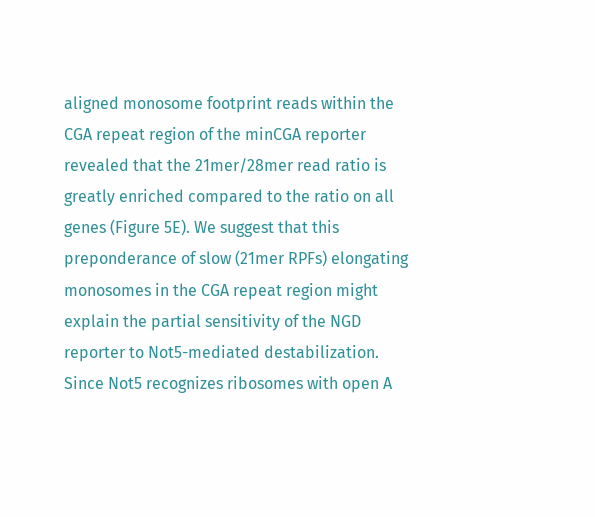aligned monosome footprint reads within the CGA repeat region of the minCGA reporter revealed that the 21mer/28mer read ratio is greatly enriched compared to the ratio on all genes (Figure 5E). We suggest that this preponderance of slow (21mer RPFs) elongating monosomes in the CGA repeat region might explain the partial sensitivity of the NGD reporter to Not5-mediated destabilization. Since Not5 recognizes ribosomes with open A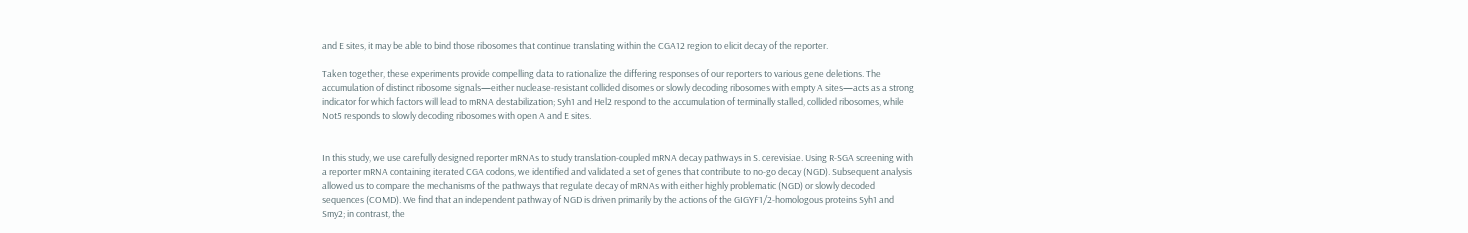and E sites, it may be able to bind those ribosomes that continue translating within the CGA12 region to elicit decay of the reporter.

Taken together, these experiments provide compelling data to rationalize the differing responses of our reporters to various gene deletions. The accumulation of distinct ribosome signals—either nuclease-resistant collided disomes or slowly decoding ribosomes with empty A sites—acts as a strong indicator for which factors will lead to mRNA destabilization; Syh1 and Hel2 respond to the accumulation of terminally stalled, collided ribosomes, while Not5 responds to slowly decoding ribosomes with open A and E sites.


In this study, we use carefully designed reporter mRNAs to study translation-coupled mRNA decay pathways in S. cerevisiae. Using R-SGA screening with a reporter mRNA containing iterated CGA codons, we identified and validated a set of genes that contribute to no-go decay (NGD). Subsequent analysis allowed us to compare the mechanisms of the pathways that regulate decay of mRNAs with either highly problematic (NGD) or slowly decoded sequences (COMD). We find that an independent pathway of NGD is driven primarily by the actions of the GIGYF1/2-homologous proteins Syh1 and Smy2; in contrast, the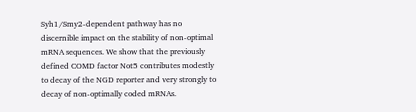Syh1/Smy2-dependent pathway has no discernible impact on the stability of non-optimal mRNA sequences. We show that the previously defined COMD factor Not5 contributes modestly to decay of the NGD reporter and very strongly to decay of non-optimally coded mRNAs.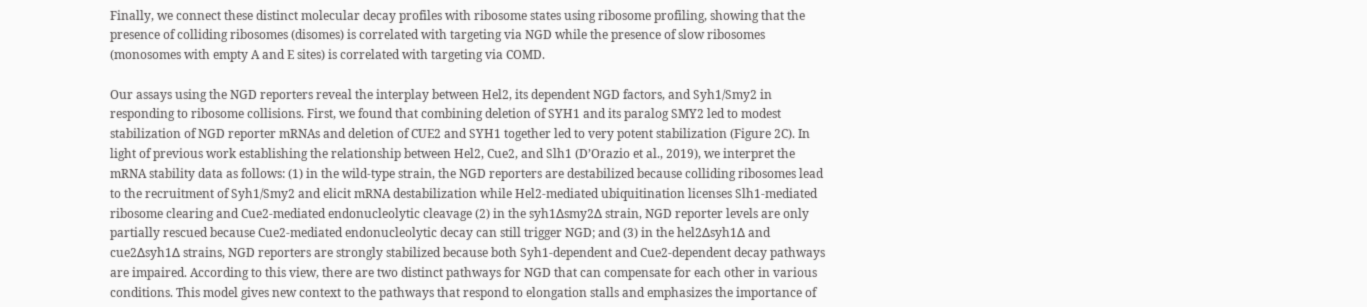Finally, we connect these distinct molecular decay profiles with ribosome states using ribosome profiling, showing that the presence of colliding ribosomes (disomes) is correlated with targeting via NGD while the presence of slow ribosomes (monosomes with empty A and E sites) is correlated with targeting via COMD.

Our assays using the NGD reporters reveal the interplay between Hel2, its dependent NGD factors, and Syh1/Smy2 in responding to ribosome collisions. First, we found that combining deletion of SYH1 and its paralog SMY2 led to modest stabilization of NGD reporter mRNAs and deletion of CUE2 and SYH1 together led to very potent stabilization (Figure 2C). In light of previous work establishing the relationship between Hel2, Cue2, and Slh1 (D’Orazio et al., 2019), we interpret the mRNA stability data as follows: (1) in the wild-type strain, the NGD reporters are destabilized because colliding ribosomes lead to the recruitment of Syh1/Smy2 and elicit mRNA destabilization while Hel2-mediated ubiquitination licenses Slh1-mediated ribosome clearing and Cue2-mediated endonucleolytic cleavage (2) in the syh1∆smy2∆ strain, NGD reporter levels are only partially rescued because Cue2-mediated endonucleolytic decay can still trigger NGD; and (3) in the hel2∆syh1∆ and cue2∆syh1∆ strains, NGD reporters are strongly stabilized because both Syh1-dependent and Cue2-dependent decay pathways are impaired. According to this view, there are two distinct pathways for NGD that can compensate for each other in various conditions. This model gives new context to the pathways that respond to elongation stalls and emphasizes the importance of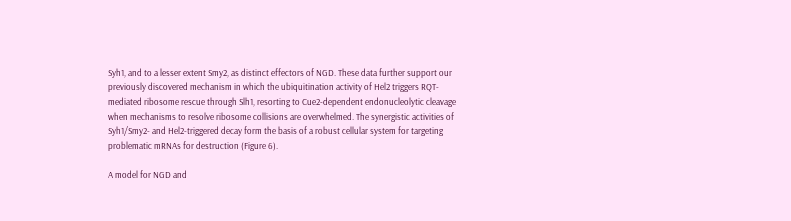Syh1, and to a lesser extent Smy2, as distinct effectors of NGD. These data further support our previously discovered mechanism in which the ubiquitination activity of Hel2 triggers RQT-mediated ribosome rescue through Slh1, resorting to Cue2-dependent endonucleolytic cleavage when mechanisms to resolve ribosome collisions are overwhelmed. The synergistic activities of Syh1/Smy2- and Hel2-triggered decay form the basis of a robust cellular system for targeting problematic mRNAs for destruction (Figure 6).

A model for NGD and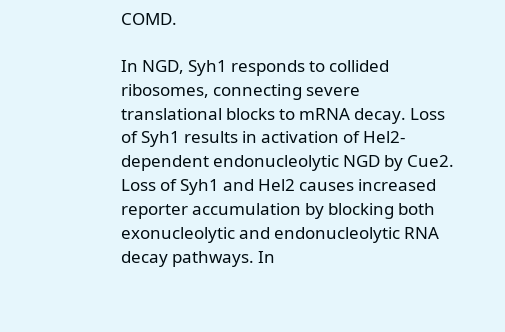COMD.

In NGD, Syh1 responds to collided ribosomes, connecting severe translational blocks to mRNA decay. Loss of Syh1 results in activation of Hel2-dependent endonucleolytic NGD by Cue2. Loss of Syh1 and Hel2 causes increased reporter accumulation by blocking both exonucleolytic and endonucleolytic RNA decay pathways. In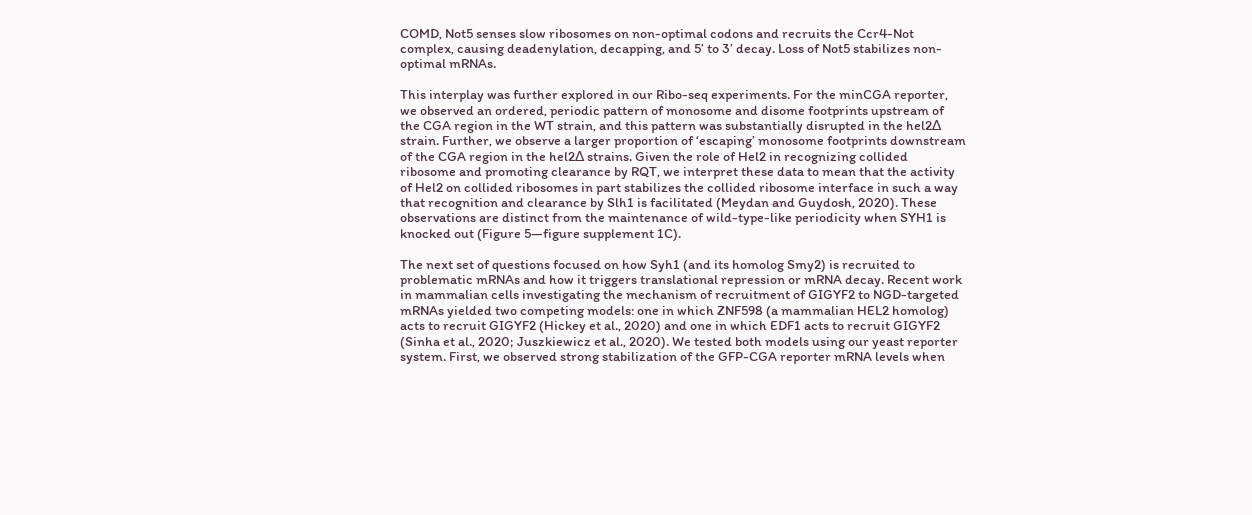COMD, Not5 senses slow ribosomes on non-optimal codons and recruits the Ccr4-Not complex, causing deadenylation, decapping, and 5’ to 3’ decay. Loss of Not5 stabilizes non-optimal mRNAs.

This interplay was further explored in our Ribo-seq experiments. For the minCGA reporter, we observed an ordered, periodic pattern of monosome and disome footprints upstream of the CGA region in the WT strain, and this pattern was substantially disrupted in the hel2∆ strain. Further, we observe a larger proportion of ‘escaping’ monosome footprints downstream of the CGA region in the hel2∆ strains. Given the role of Hel2 in recognizing collided ribosome and promoting clearance by RQT, we interpret these data to mean that the activity of Hel2 on collided ribosomes in part stabilizes the collided ribosome interface in such a way that recognition and clearance by Slh1 is facilitated (Meydan and Guydosh, 2020). These observations are distinct from the maintenance of wild-type-like periodicity when SYH1 is knocked out (Figure 5—figure supplement 1C).

The next set of questions focused on how Syh1 (and its homolog Smy2) is recruited to problematic mRNAs and how it triggers translational repression or mRNA decay. Recent work in mammalian cells investigating the mechanism of recruitment of GIGYF2 to NGD-targeted mRNAs yielded two competing models: one in which ZNF598 (a mammalian HEL2 homolog) acts to recruit GIGYF2 (Hickey et al., 2020) and one in which EDF1 acts to recruit GIGYF2 (Sinha et al., 2020; Juszkiewicz et al., 2020). We tested both models using our yeast reporter system. First, we observed strong stabilization of the GFP-CGA reporter mRNA levels when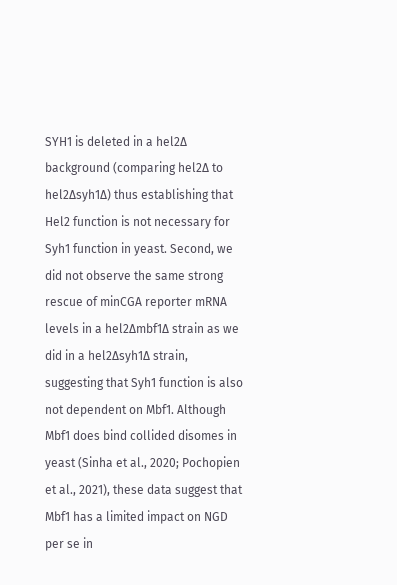SYH1 is deleted in a hel2∆ background (comparing hel2∆ to hel2∆syh1∆) thus establishing that Hel2 function is not necessary for Syh1 function in yeast. Second, we did not observe the same strong rescue of minCGA reporter mRNA levels in a hel2∆mbf1∆ strain as we did in a hel2∆syh1∆ strain, suggesting that Syh1 function is also not dependent on Mbf1. Although Mbf1 does bind collided disomes in yeast (Sinha et al., 2020; Pochopien et al., 2021), these data suggest that Mbf1 has a limited impact on NGD per se in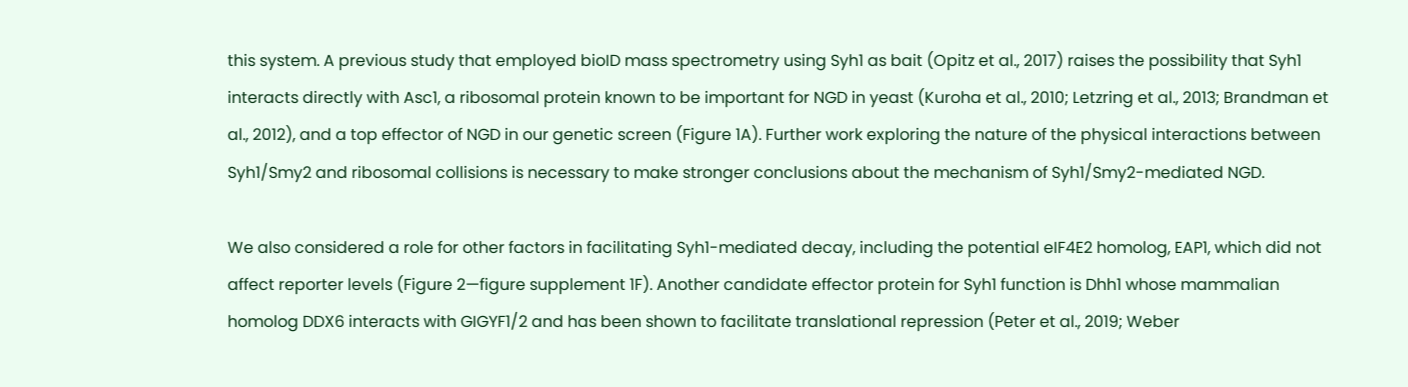this system. A previous study that employed bioID mass spectrometry using Syh1 as bait (Opitz et al., 2017) raises the possibility that Syh1 interacts directly with Asc1, a ribosomal protein known to be important for NGD in yeast (Kuroha et al., 2010; Letzring et al., 2013; Brandman et al., 2012), and a top effector of NGD in our genetic screen (Figure 1A). Further work exploring the nature of the physical interactions between Syh1/Smy2 and ribosomal collisions is necessary to make stronger conclusions about the mechanism of Syh1/Smy2-mediated NGD.

We also considered a role for other factors in facilitating Syh1-mediated decay, including the potential eIF4E2 homolog, EAP1, which did not affect reporter levels (Figure 2—figure supplement 1F). Another candidate effector protein for Syh1 function is Dhh1 whose mammalian homolog DDX6 interacts with GIGYF1/2 and has been shown to facilitate translational repression (Peter et al., 2019; Weber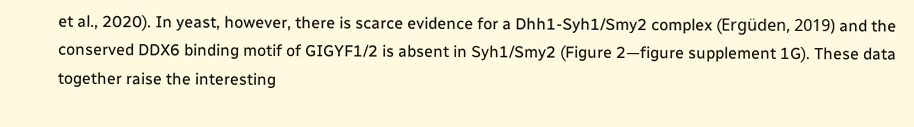et al., 2020). In yeast, however, there is scarce evidence for a Dhh1-Syh1/Smy2 complex (Ergüden, 2019) and the conserved DDX6 binding motif of GIGYF1/2 is absent in Syh1/Smy2 (Figure 2—figure supplement 1G). These data together raise the interesting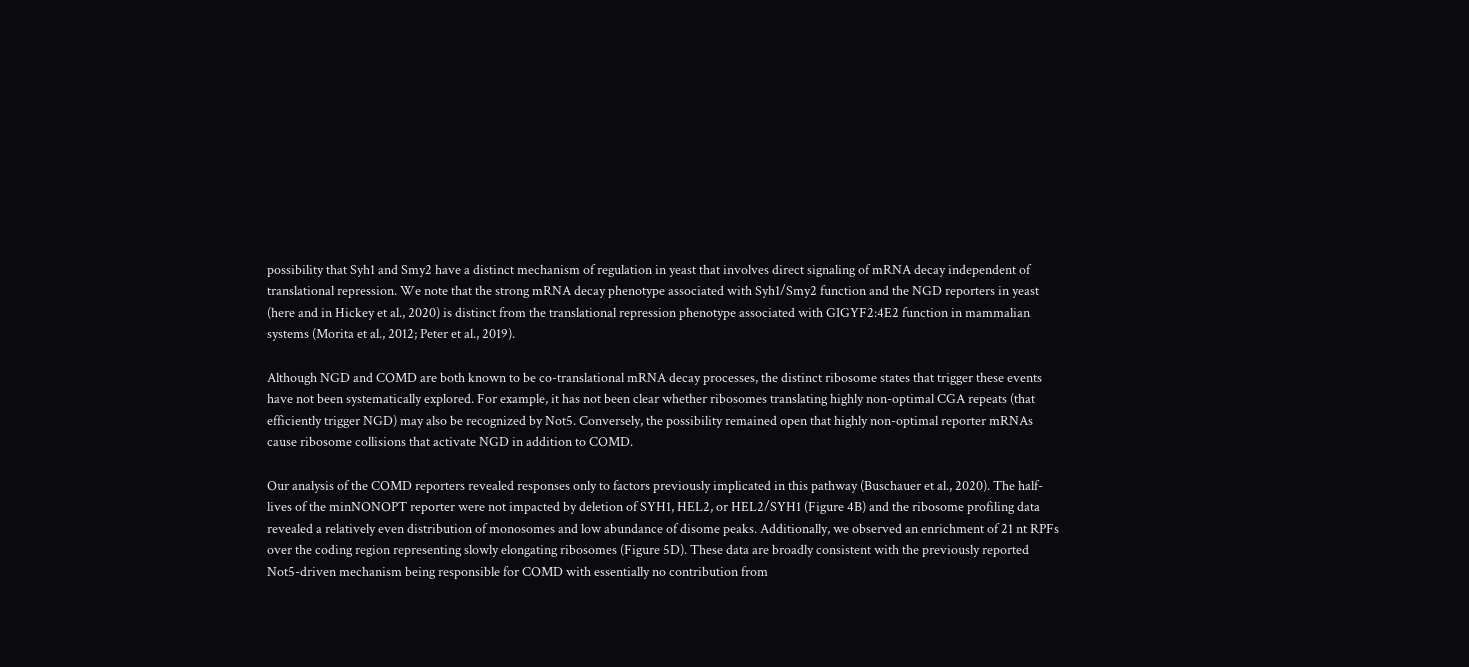possibility that Syh1 and Smy2 have a distinct mechanism of regulation in yeast that involves direct signaling of mRNA decay independent of translational repression. We note that the strong mRNA decay phenotype associated with Syh1/Smy2 function and the NGD reporters in yeast (here and in Hickey et al., 2020) is distinct from the translational repression phenotype associated with GIGYF2:4E2 function in mammalian systems (Morita et al., 2012; Peter et al., 2019).

Although NGD and COMD are both known to be co-translational mRNA decay processes, the distinct ribosome states that trigger these events have not been systematically explored. For example, it has not been clear whether ribosomes translating highly non-optimal CGA repeats (that efficiently trigger NGD) may also be recognized by Not5. Conversely, the possibility remained open that highly non-optimal reporter mRNAs cause ribosome collisions that activate NGD in addition to COMD.

Our analysis of the COMD reporters revealed responses only to factors previously implicated in this pathway (Buschauer et al., 2020). The half-lives of the minNONOPT reporter were not impacted by deletion of SYH1, HEL2, or HEL2/SYH1 (Figure 4B) and the ribosome profiling data revealed a relatively even distribution of monosomes and low abundance of disome peaks. Additionally, we observed an enrichment of 21 nt RPFs over the coding region representing slowly elongating ribosomes (Figure 5D). These data are broadly consistent with the previously reported Not5-driven mechanism being responsible for COMD with essentially no contribution from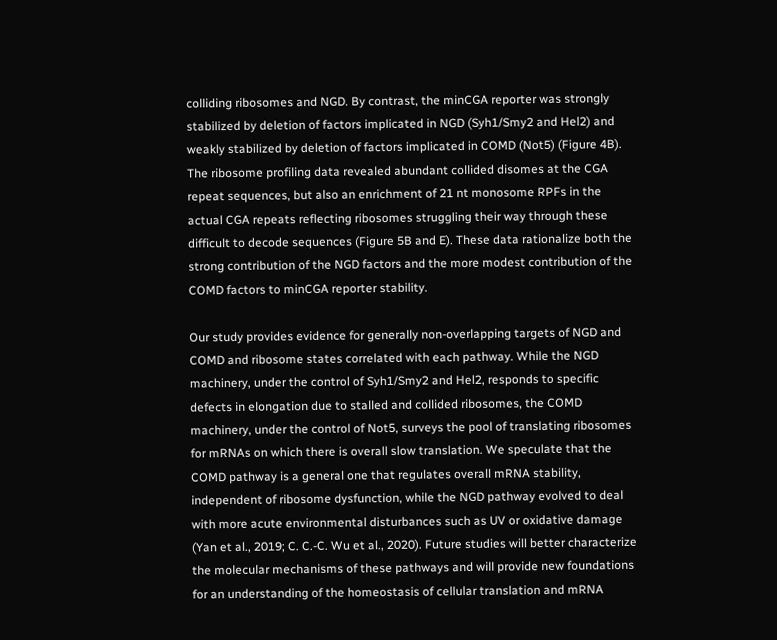colliding ribosomes and NGD. By contrast, the minCGA reporter was strongly stabilized by deletion of factors implicated in NGD (Syh1/Smy2 and Hel2) and weakly stabilized by deletion of factors implicated in COMD (Not5) (Figure 4B). The ribosome profiling data revealed abundant collided disomes at the CGA repeat sequences, but also an enrichment of 21 nt monosome RPFs in the actual CGA repeats reflecting ribosomes struggling their way through these difficult to decode sequences (Figure 5B and E). These data rationalize both the strong contribution of the NGD factors and the more modest contribution of the COMD factors to minCGA reporter stability.

Our study provides evidence for generally non-overlapping targets of NGD and COMD and ribosome states correlated with each pathway. While the NGD machinery, under the control of Syh1/Smy2 and Hel2, responds to specific defects in elongation due to stalled and collided ribosomes, the COMD machinery, under the control of Not5, surveys the pool of translating ribosomes for mRNAs on which there is overall slow translation. We speculate that the COMD pathway is a general one that regulates overall mRNA stability, independent of ribosome dysfunction, while the NGD pathway evolved to deal with more acute environmental disturbances such as UV or oxidative damage (Yan et al., 2019; C. C.-C. Wu et al., 2020). Future studies will better characterize the molecular mechanisms of these pathways and will provide new foundations for an understanding of the homeostasis of cellular translation and mRNA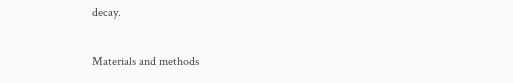decay.

Materials and methods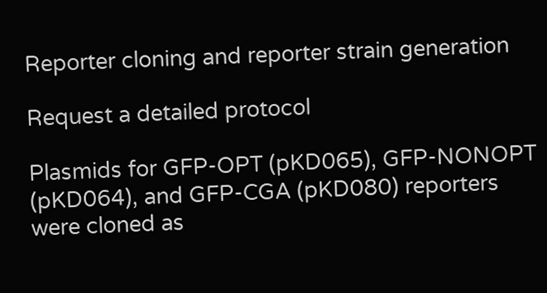Reporter cloning and reporter strain generation

Request a detailed protocol

Plasmids for GFP-OPT (pKD065), GFP-NONOPT (pKD064), and GFP-CGA (pKD080) reporters were cloned as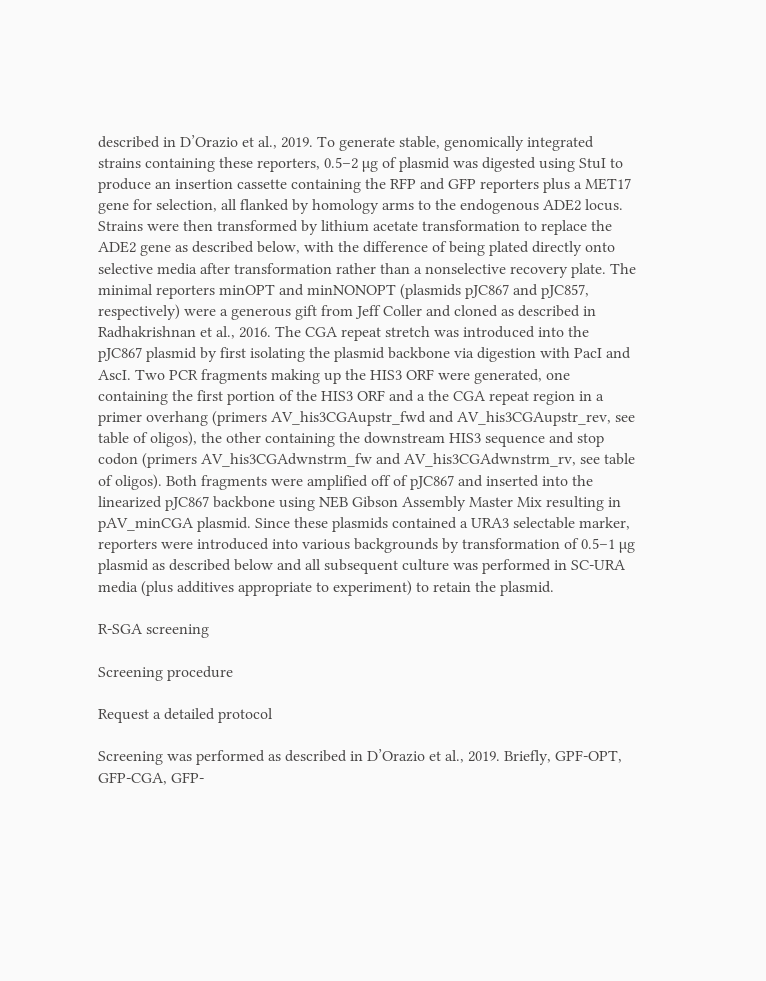described in D’Orazio et al., 2019. To generate stable, genomically integrated strains containing these reporters, 0.5–2 µg of plasmid was digested using StuI to produce an insertion cassette containing the RFP and GFP reporters plus a MET17 gene for selection, all flanked by homology arms to the endogenous ADE2 locus. Strains were then transformed by lithium acetate transformation to replace the ADE2 gene as described below, with the difference of being plated directly onto selective media after transformation rather than a nonselective recovery plate. The minimal reporters minOPT and minNONOPT (plasmids pJC867 and pJC857, respectively) were a generous gift from Jeff Coller and cloned as described in Radhakrishnan et al., 2016. The CGA repeat stretch was introduced into the pJC867 plasmid by first isolating the plasmid backbone via digestion with PacI and AscI. Two PCR fragments making up the HIS3 ORF were generated, one containing the first portion of the HIS3 ORF and a the CGA repeat region in a primer overhang (primers AV_his3CGAupstr_fwd and AV_his3CGAupstr_rev, see table of oligos), the other containing the downstream HIS3 sequence and stop codon (primers AV_his3CGAdwnstrm_fw and AV_his3CGAdwnstrm_rv, see table of oligos). Both fragments were amplified off of pJC867 and inserted into the linearized pJC867 backbone using NEB Gibson Assembly Master Mix resulting in pAV_minCGA plasmid. Since these plasmids contained a URA3 selectable marker, reporters were introduced into various backgrounds by transformation of 0.5–1 µg plasmid as described below and all subsequent culture was performed in SC-URA media (plus additives appropriate to experiment) to retain the plasmid.

R-SGA screening

Screening procedure

Request a detailed protocol

Screening was performed as described in D’Orazio et al., 2019. Briefly, GPF-OPT, GFP-CGA, GFP-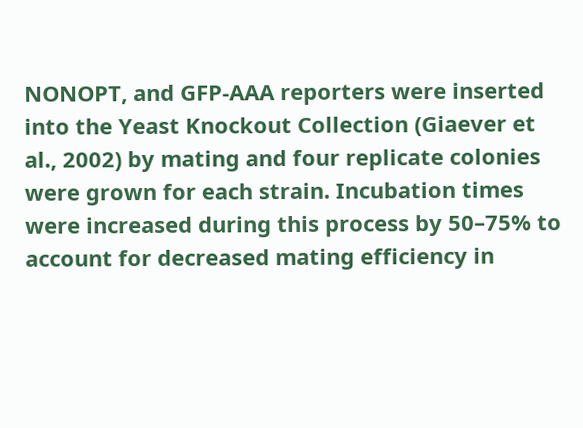NONOPT, and GFP-AAA reporters were inserted into the Yeast Knockout Collection (Giaever et al., 2002) by mating and four replicate colonies were grown for each strain. Incubation times were increased during this process by 50–75% to account for decreased mating efficiency in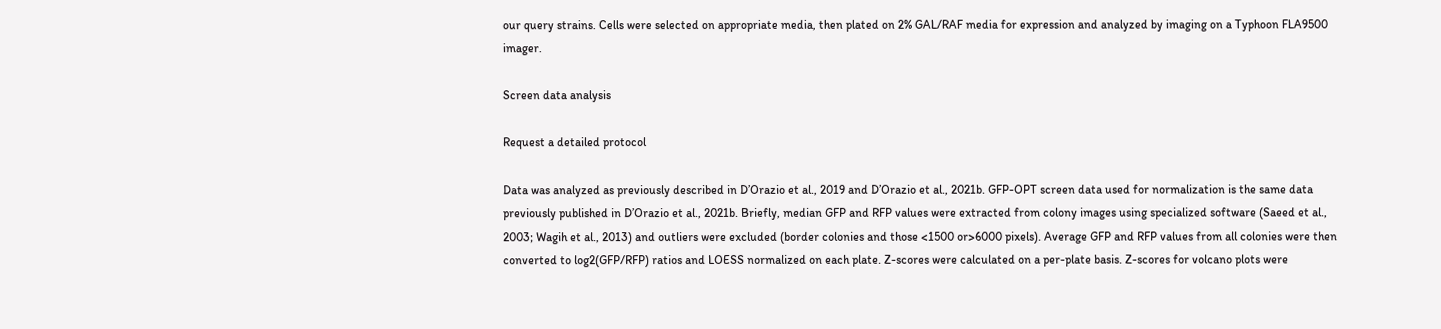our query strains. Cells were selected on appropriate media, then plated on 2% GAL/RAF media for expression and analyzed by imaging on a Typhoon FLA9500 imager.

Screen data analysis

Request a detailed protocol

Data was analyzed as previously described in D’Orazio et al., 2019 and D’Orazio et al., 2021b. GFP-OPT screen data used for normalization is the same data previously published in D’Orazio et al., 2021b. Briefly, median GFP and RFP values were extracted from colony images using specialized software (Saeed et al., 2003; Wagih et al., 2013) and outliers were excluded (border colonies and those <1500 or>6000 pixels). Average GFP and RFP values from all colonies were then converted to log2(GFP/RFP) ratios and LOESS normalized on each plate. Z-scores were calculated on a per-plate basis. Z-scores for volcano plots were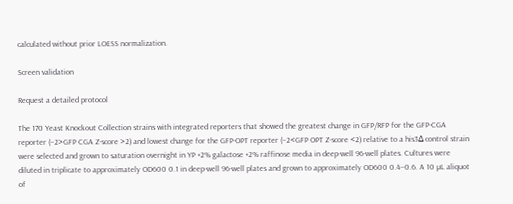calculated without prior LOESS normalization.

Screen validation

Request a detailed protocol

The 170 Yeast Knockout Collection strains with integrated reporters that showed the greatest change in GFP/RFP for the GFP-CGA reporter (–2>GFP CGA Z-score >2) and lowest change for the GFP-OPT reporter (–2<GFP OPT Z-score <2) relative to a his3∆ control strain were selected and grown to saturation overnight in YP +2% galactose +2% raffinose media in deep-well 96-well plates. Cultures were diluted in triplicate to approximately OD600 0.1 in deep-well 96-well plates and grown to approximately OD600 0.4–0.6. A 10 µL aliquot of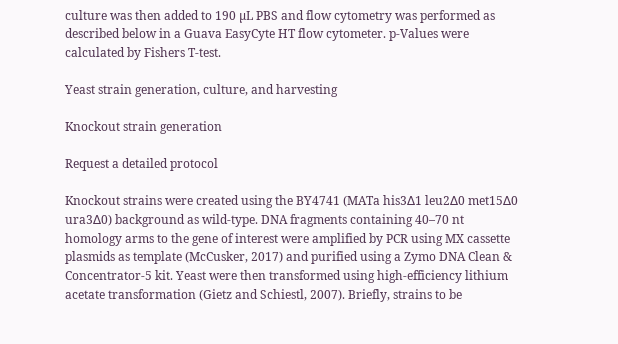culture was then added to 190 µL PBS and flow cytometry was performed as described below in a Guava EasyCyte HT flow cytometer. p-Values were calculated by Fishers T-test.

Yeast strain generation, culture, and harvesting

Knockout strain generation

Request a detailed protocol

Knockout strains were created using the BY4741 (MATa his3∆1 leu2∆0 met15∆0 ura3∆0) background as wild-type. DNA fragments containing 40–70 nt homology arms to the gene of interest were amplified by PCR using MX cassette plasmids as template (McCusker, 2017) and purified using a Zymo DNA Clean & Concentrator-5 kit. Yeast were then transformed using high-efficiency lithium acetate transformation (Gietz and Schiestl, 2007). Briefly, strains to be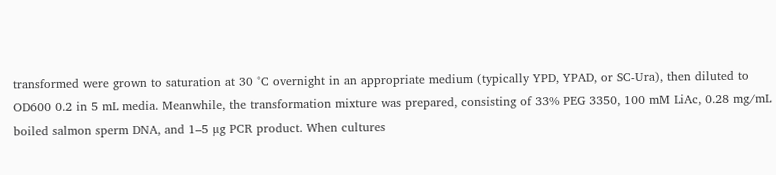transformed were grown to saturation at 30 °C overnight in an appropriate medium (typically YPD, YPAD, or SC-Ura), then diluted to OD600 0.2 in 5 mL media. Meanwhile, the transformation mixture was prepared, consisting of 33% PEG 3350, 100 mM LiAc, 0.28 mg/mL boiled salmon sperm DNA, and 1–5 µg PCR product. When cultures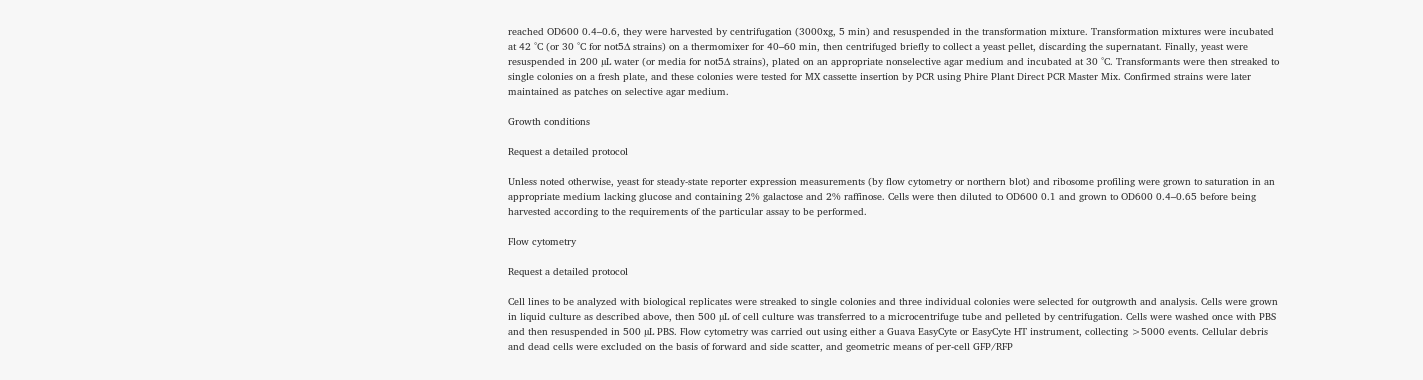reached OD600 0.4–0.6, they were harvested by centrifugation (3000xg, 5 min) and resuspended in the transformation mixture. Transformation mixtures were incubated at 42 °C (or 30 °C for not5∆ strains) on a thermomixer for 40–60 min, then centrifuged briefly to collect a yeast pellet, discarding the supernatant. Finally, yeast were resuspended in 200 µL water (or media for not5∆ strains), plated on an appropriate nonselective agar medium and incubated at 30 °C. Transformants were then streaked to single colonies on a fresh plate, and these colonies were tested for MX cassette insertion by PCR using Phire Plant Direct PCR Master Mix. Confirmed strains were later maintained as patches on selective agar medium.

Growth conditions

Request a detailed protocol

Unless noted otherwise, yeast for steady-state reporter expression measurements (by flow cytometry or northern blot) and ribosome profiling were grown to saturation in an appropriate medium lacking glucose and containing 2% galactose and 2% raffinose. Cells were then diluted to OD600 0.1 and grown to OD600 0.4–0.65 before being harvested according to the requirements of the particular assay to be performed.

Flow cytometry

Request a detailed protocol

Cell lines to be analyzed with biological replicates were streaked to single colonies and three individual colonies were selected for outgrowth and analysis. Cells were grown in liquid culture as described above, then 500 µL of cell culture was transferred to a microcentrifuge tube and pelleted by centrifugation. Cells were washed once with PBS and then resuspended in 500 µL PBS. Flow cytometry was carried out using either a Guava EasyCyte or EasyCyte HT instrument, collecting >5000 events. Cellular debris and dead cells were excluded on the basis of forward and side scatter, and geometric means of per-cell GFP/RFP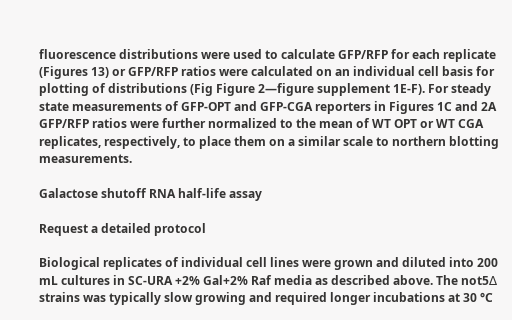fluorescence distributions were used to calculate GFP/RFP for each replicate (Figures 13) or GFP/RFP ratios were calculated on an individual cell basis for plotting of distributions (Fig Figure 2—figure supplement 1E-F). For steady state measurements of GFP-OPT and GFP-CGA reporters in Figures 1C and 2A GFP/RFP ratios were further normalized to the mean of WT OPT or WT CGA replicates, respectively, to place them on a similar scale to northern blotting measurements.

Galactose shutoff RNA half-life assay

Request a detailed protocol

Biological replicates of individual cell lines were grown and diluted into 200 mL cultures in SC-URA +2% Gal+2% Raf media as described above. The not5∆ strains was typically slow growing and required longer incubations at 30 °C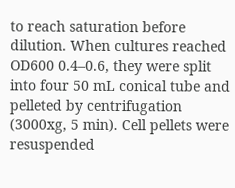to reach saturation before dilution. When cultures reached OD600 0.4–0.6, they were split into four 50 mL conical tube and pelleted by centrifugation (3000xg, 5 min). Cell pellets were resuspended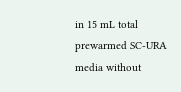in 15 mL total prewarmed SC-URA media without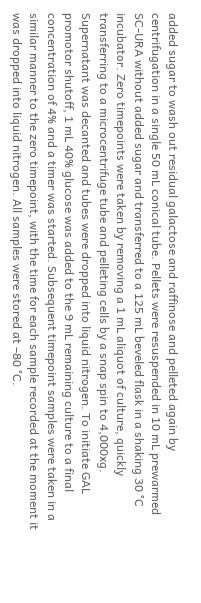added sugar to wash out residual galactose and raffinose and pelleted again by centrifugation in a single 50 mL conical tube. Pellets were resuspended in 10 mL prewarmed SC-URA without added sugar and transferred to a 125 mL beveled flask in a shaking 30 °C incubator. Zero timepoints were taken by removing a 1 mL aliquot of culture, quickly transferring to a microcentrifuge tube and pelleting cells by a snap spin to 4,000xg. Supernatant was decanted and tubes were dropped into liquid nitrogen. To initiate GAL promotor shutoff, 1 mL 40% glucose was added to the 9 mL remaining culture to a final concentration of 4% and a timer was started. Subsequent timepoint samples were taken in a similar manner to the zero timepoint, with the time for each sample recorded at the moment it was dropped into liquid nitrogen. All samples were stored at –80 °C.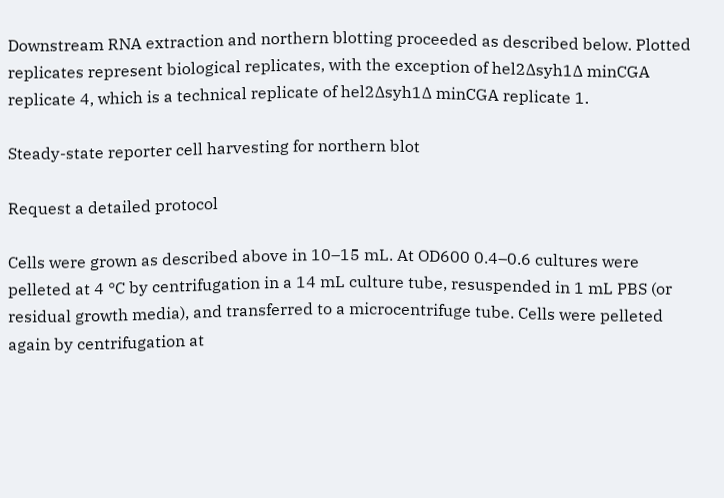Downstream RNA extraction and northern blotting proceeded as described below. Plotted replicates represent biological replicates, with the exception of hel2∆syh1∆ minCGA replicate 4, which is a technical replicate of hel2∆syh1∆ minCGA replicate 1.

Steady-state reporter cell harvesting for northern blot

Request a detailed protocol

Cells were grown as described above in 10–15 mL. At OD600 0.4–0.6 cultures were pelleted at 4 °C by centrifugation in a 14 mL culture tube, resuspended in 1 mL PBS (or residual growth media), and transferred to a microcentrifuge tube. Cells were pelleted again by centrifugation at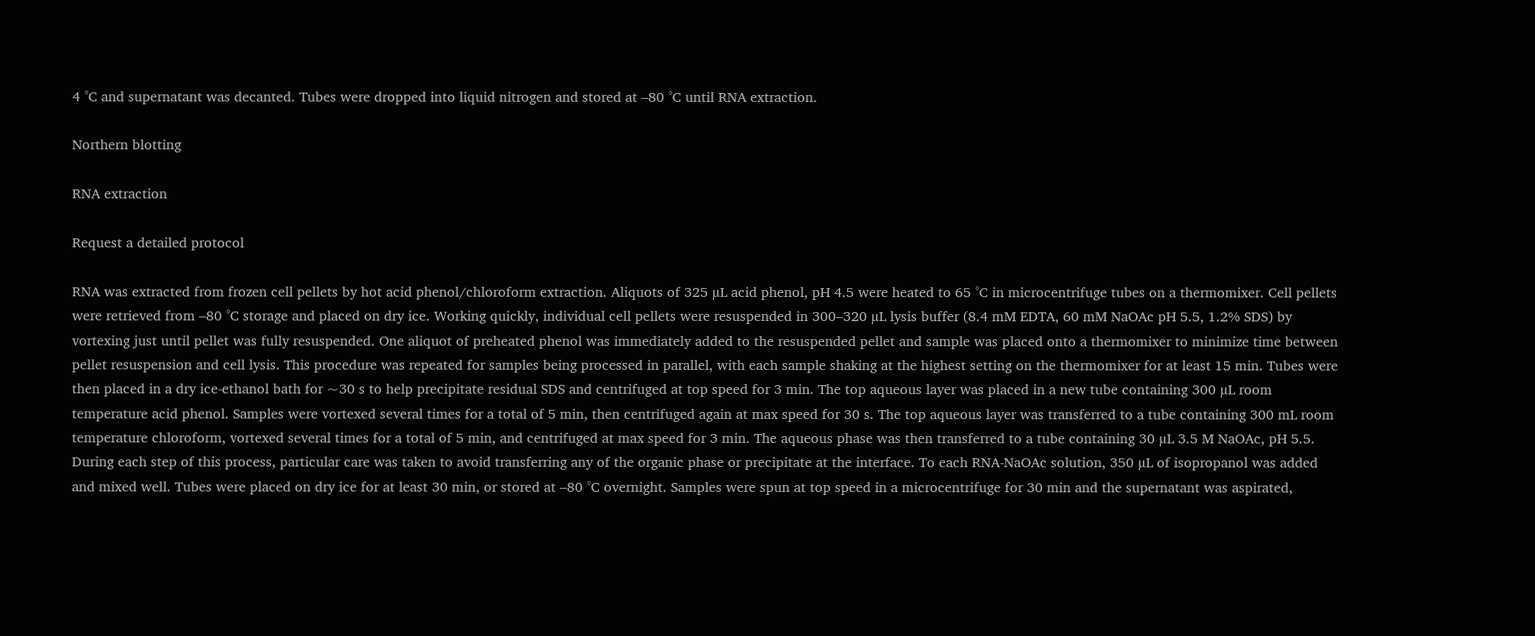4 °C and supernatant was decanted. Tubes were dropped into liquid nitrogen and stored at –80 °C until RNA extraction.

Northern blotting

RNA extraction

Request a detailed protocol

RNA was extracted from frozen cell pellets by hot acid phenol/chloroform extraction. Aliquots of 325 µL acid phenol, pH 4.5 were heated to 65 °C in microcentrifuge tubes on a thermomixer. Cell pellets were retrieved from –80 °C storage and placed on dry ice. Working quickly, individual cell pellets were resuspended in 300–320 µL lysis buffer (8.4 mM EDTA, 60 mM NaOAc pH 5.5, 1.2% SDS) by vortexing just until pellet was fully resuspended. One aliquot of preheated phenol was immediately added to the resuspended pellet and sample was placed onto a thermomixer to minimize time between pellet resuspension and cell lysis. This procedure was repeated for samples being processed in parallel, with each sample shaking at the highest setting on the thermomixer for at least 15 min. Tubes were then placed in a dry ice-ethanol bath for ~30 s to help precipitate residual SDS and centrifuged at top speed for 3 min. The top aqueous layer was placed in a new tube containing 300 µL room temperature acid phenol. Samples were vortexed several times for a total of 5 min, then centrifuged again at max speed for 30 s. The top aqueous layer was transferred to a tube containing 300 mL room temperature chloroform, vortexed several times for a total of 5 min, and centrifuged at max speed for 3 min. The aqueous phase was then transferred to a tube containing 30 µL 3.5 M NaOAc, pH 5.5. During each step of this process, particular care was taken to avoid transferring any of the organic phase or precipitate at the interface. To each RNA-NaOAc solution, 350 µL of isopropanol was added and mixed well. Tubes were placed on dry ice for at least 30 min, or stored at –80 °C overnight. Samples were spun at top speed in a microcentrifuge for 30 min and the supernatant was aspirated,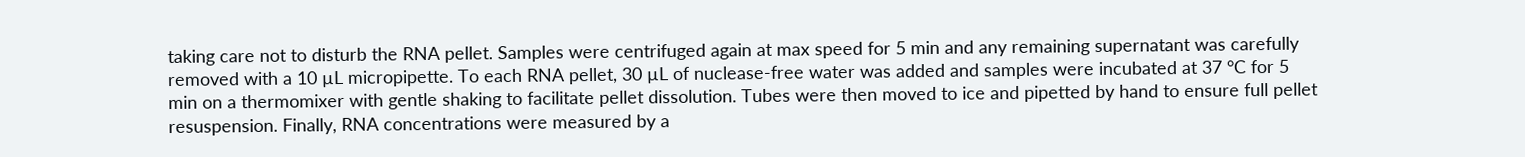taking care not to disturb the RNA pellet. Samples were centrifuged again at max speed for 5 min and any remaining supernatant was carefully removed with a 10 µL micropipette. To each RNA pellet, 30 µL of nuclease-free water was added and samples were incubated at 37 °C for 5 min on a thermomixer with gentle shaking to facilitate pellet dissolution. Tubes were then moved to ice and pipetted by hand to ensure full pellet resuspension. Finally, RNA concentrations were measured by a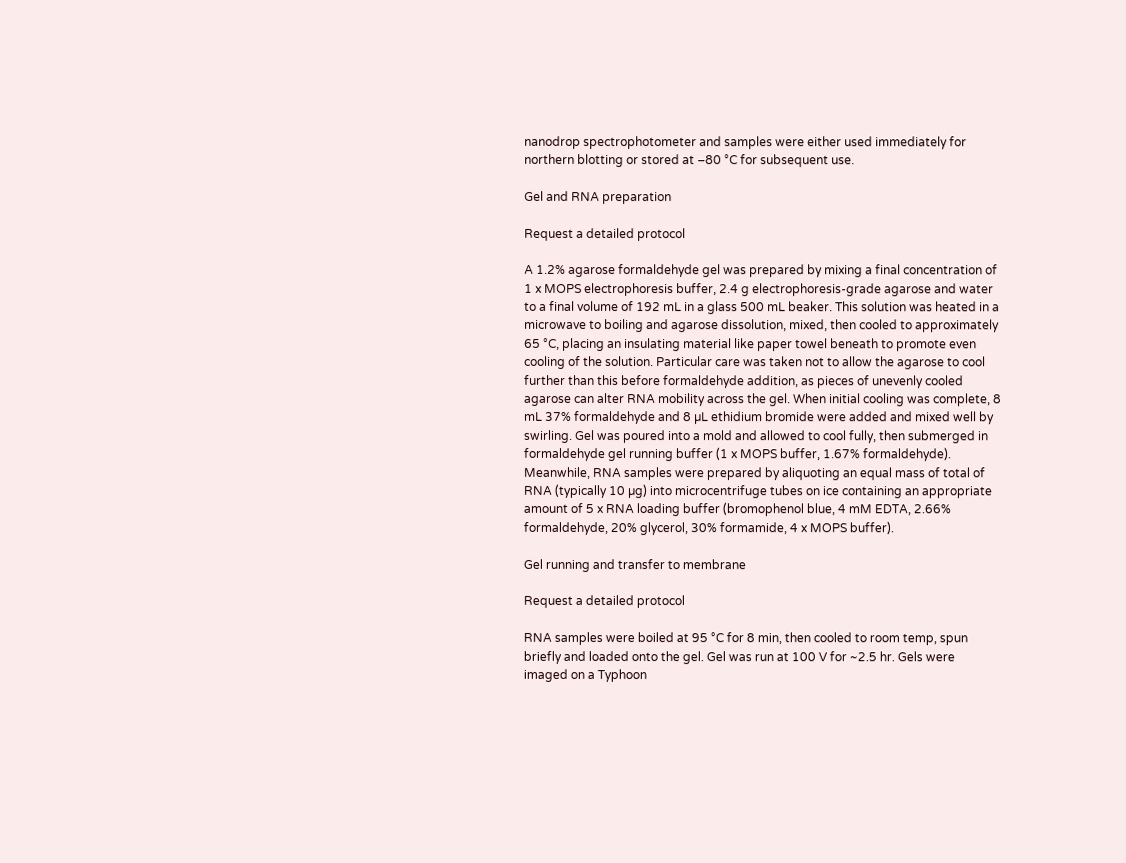nanodrop spectrophotometer and samples were either used immediately for northern blotting or stored at –80 °C for subsequent use.

Gel and RNA preparation

Request a detailed protocol

A 1.2% agarose formaldehyde gel was prepared by mixing a final concentration of 1 x MOPS electrophoresis buffer, 2.4 g electrophoresis-grade agarose and water to a final volume of 192 mL in a glass 500 mL beaker. This solution was heated in a microwave to boiling and agarose dissolution, mixed, then cooled to approximately 65 °C, placing an insulating material like paper towel beneath to promote even cooling of the solution. Particular care was taken not to allow the agarose to cool further than this before formaldehyde addition, as pieces of unevenly cooled agarose can alter RNA mobility across the gel. When initial cooling was complete, 8 mL 37% formaldehyde and 8 µL ethidium bromide were added and mixed well by swirling. Gel was poured into a mold and allowed to cool fully, then submerged in formaldehyde gel running buffer (1 x MOPS buffer, 1.67% formaldehyde). Meanwhile, RNA samples were prepared by aliquoting an equal mass of total of RNA (typically 10 µg) into microcentrifuge tubes on ice containing an appropriate amount of 5 x RNA loading buffer (bromophenol blue, 4 mM EDTA, 2.66% formaldehyde, 20% glycerol, 30% formamide, 4 x MOPS buffer).

Gel running and transfer to membrane

Request a detailed protocol

RNA samples were boiled at 95 °C for 8 min, then cooled to room temp, spun briefly and loaded onto the gel. Gel was run at 100 V for ~2.5 hr. Gels were imaged on a Typhoon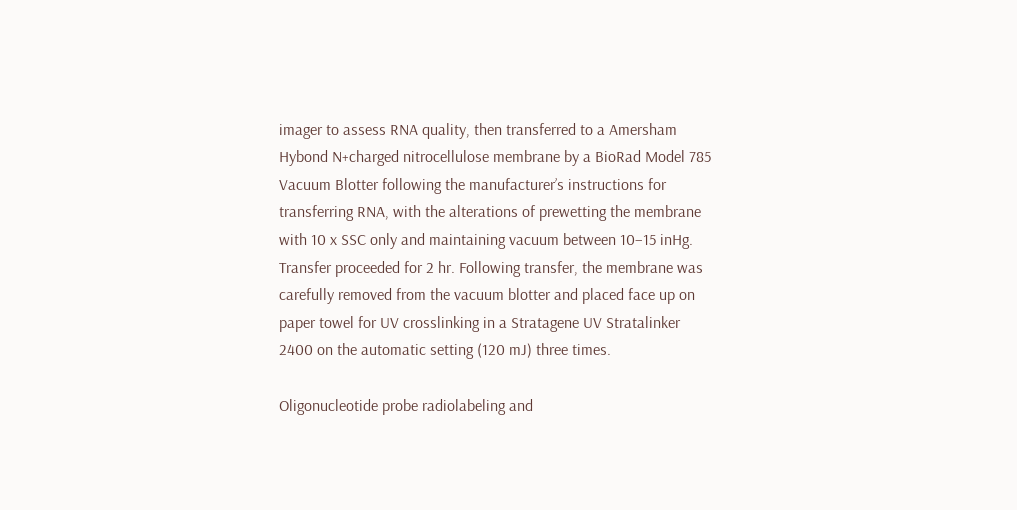imager to assess RNA quality, then transferred to a Amersham Hybond N+charged nitrocellulose membrane by a BioRad Model 785 Vacuum Blotter following the manufacturer’s instructions for transferring RNA, with the alterations of prewetting the membrane with 10 x SSC only and maintaining vacuum between 10–15 inHg. Transfer proceeded for 2 hr. Following transfer, the membrane was carefully removed from the vacuum blotter and placed face up on paper towel for UV crosslinking in a Stratagene UV Stratalinker 2400 on the automatic setting (120 mJ) three times.

Oligonucleotide probe radiolabeling and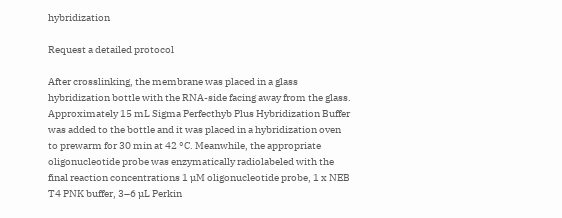hybridization

Request a detailed protocol

After crosslinking, the membrane was placed in a glass hybridization bottle with the RNA-side facing away from the glass. Approximately 15 mL Sigma Perfecthyb Plus Hybridization Buffer was added to the bottle and it was placed in a hybridization oven to prewarm for 30 min at 42 °C. Meanwhile, the appropriate oligonucleotide probe was enzymatically radiolabeled with the final reaction concentrations 1 µM oligonucleotide probe, 1 x NEB T4 PNK buffer, 3–6 µL Perkin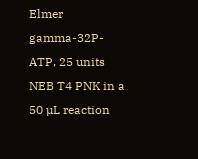Elmer gamma-32P-ATP, 25 units NEB T4 PNK in a 50 µL reaction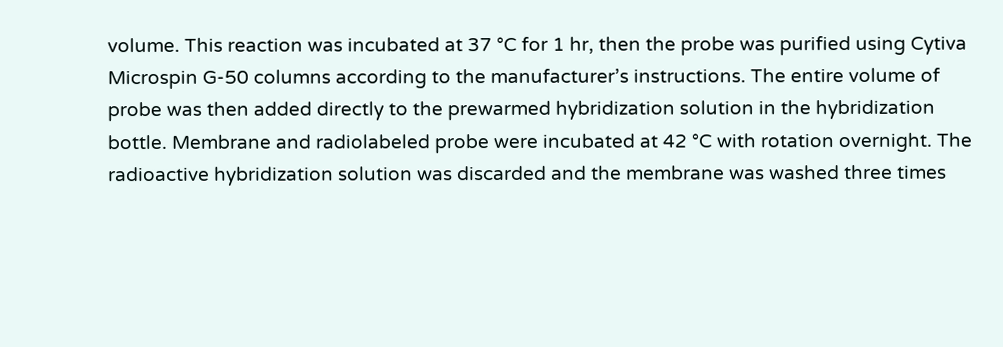volume. This reaction was incubated at 37 °C for 1 hr, then the probe was purified using Cytiva Microspin G-50 columns according to the manufacturer’s instructions. The entire volume of probe was then added directly to the prewarmed hybridization solution in the hybridization bottle. Membrane and radiolabeled probe were incubated at 42 °C with rotation overnight. The radioactive hybridization solution was discarded and the membrane was washed three times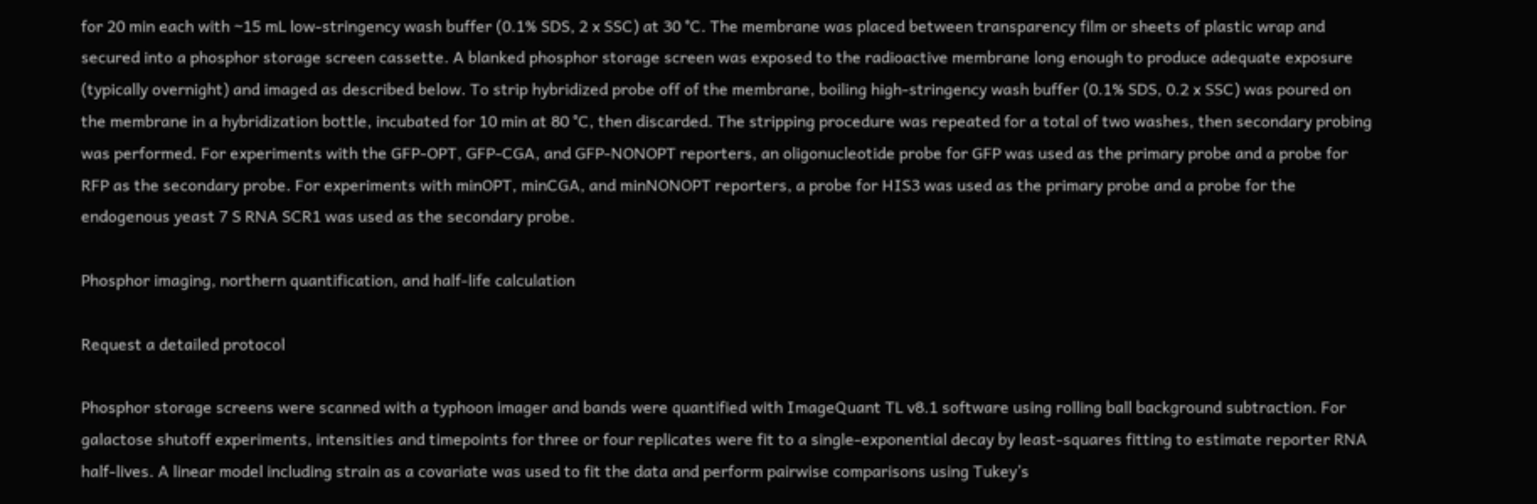for 20 min each with ~15 mL low-stringency wash buffer (0.1% SDS, 2 x SSC) at 30 °C. The membrane was placed between transparency film or sheets of plastic wrap and secured into a phosphor storage screen cassette. A blanked phosphor storage screen was exposed to the radioactive membrane long enough to produce adequate exposure (typically overnight) and imaged as described below. To strip hybridized probe off of the membrane, boiling high-stringency wash buffer (0.1% SDS, 0.2 x SSC) was poured on the membrane in a hybridization bottle, incubated for 10 min at 80 °C, then discarded. The stripping procedure was repeated for a total of two washes, then secondary probing was performed. For experiments with the GFP-OPT, GFP-CGA, and GFP-NONOPT reporters, an oligonucleotide probe for GFP was used as the primary probe and a probe for RFP as the secondary probe. For experiments with minOPT, minCGA, and minNONOPT reporters, a probe for HIS3 was used as the primary probe and a probe for the endogenous yeast 7 S RNA SCR1 was used as the secondary probe.

Phosphor imaging, northern quantification, and half-life calculation

Request a detailed protocol

Phosphor storage screens were scanned with a typhoon imager and bands were quantified with ImageQuant TL v8.1 software using rolling ball background subtraction. For galactose shutoff experiments, intensities and timepoints for three or four replicates were fit to a single-exponential decay by least-squares fitting to estimate reporter RNA half-lives. A linear model including strain as a covariate was used to fit the data and perform pairwise comparisons using Tukey’s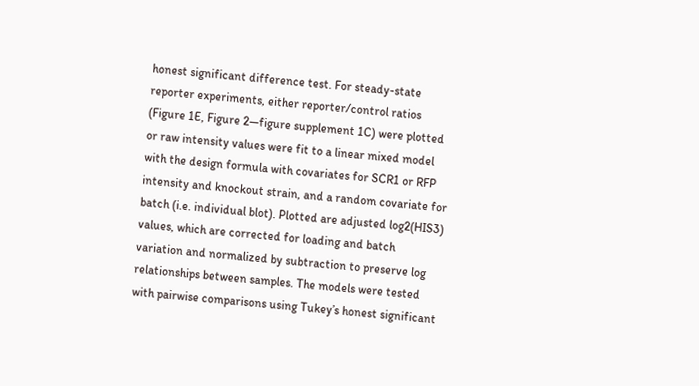honest significant difference test. For steady-state reporter experiments, either reporter/control ratios (Figure 1E, Figure 2—figure supplement 1C) were plotted or raw intensity values were fit to a linear mixed model with the design formula with covariates for SCR1 or RFP intensity and knockout strain, and a random covariate for batch (i.e. individual blot). Plotted are adjusted log2(HIS3) values, which are corrected for loading and batch variation and normalized by subtraction to preserve log relationships between samples. The models were tested with pairwise comparisons using Tukey’s honest significant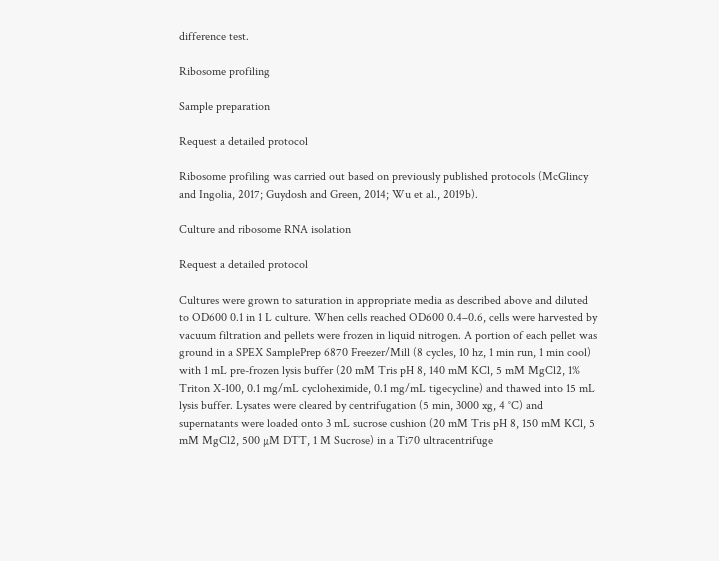difference test.

Ribosome profiling

Sample preparation

Request a detailed protocol

Ribosome profiling was carried out based on previously published protocols (McGlincy and Ingolia, 2017; Guydosh and Green, 2014; Wu et al., 2019b).

Culture and ribosome RNA isolation

Request a detailed protocol

Cultures were grown to saturation in appropriate media as described above and diluted to OD600 0.1 in 1 L culture. When cells reached OD600 0.4–0.6, cells were harvested by vacuum filtration and pellets were frozen in liquid nitrogen. A portion of each pellet was ground in a SPEX SamplePrep 6870 Freezer/Mill (8 cycles, 10 hz, 1 min run, 1 min cool) with 1 mL pre-frozen lysis buffer (20 mM Tris pH 8, 140 mM KCl, 5 mM MgCl2, 1% Triton X-100, 0.1 mg/mL cycloheximide, 0.1 mg/mL tigecycline) and thawed into 15 mL lysis buffer. Lysates were cleared by centrifugation (5 min, 3000 xg, 4 °C) and supernatants were loaded onto 3 mL sucrose cushion (20 mM Tris pH 8, 150 mM KCl, 5 mM MgCl2, 500 µM DTT, 1 M Sucrose) in a Ti70 ultracentrifuge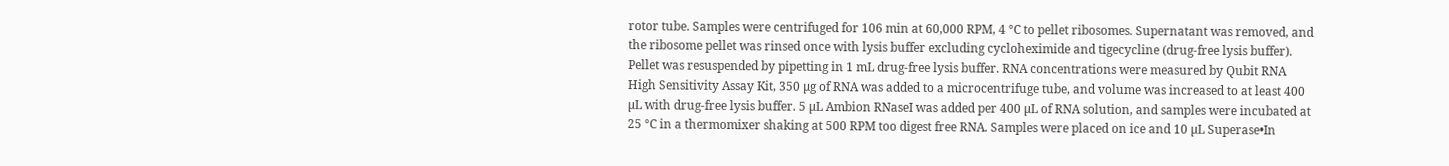rotor tube. Samples were centrifuged for 106 min at 60,000 RPM, 4 °C to pellet ribosomes. Supernatant was removed, and the ribosome pellet was rinsed once with lysis buffer excluding cycloheximide and tigecycline (drug-free lysis buffer). Pellet was resuspended by pipetting in 1 mL drug-free lysis buffer. RNA concentrations were measured by Qubit RNA High Sensitivity Assay Kit, 350 µg of RNA was added to a microcentrifuge tube, and volume was increased to at least 400 µL with drug-free lysis buffer. 5 µL Ambion RNaseI was added per 400 µL of RNA solution, and samples were incubated at 25 °C in a thermomixer shaking at 500 RPM too digest free RNA. Samples were placed on ice and 10 µL Superase•In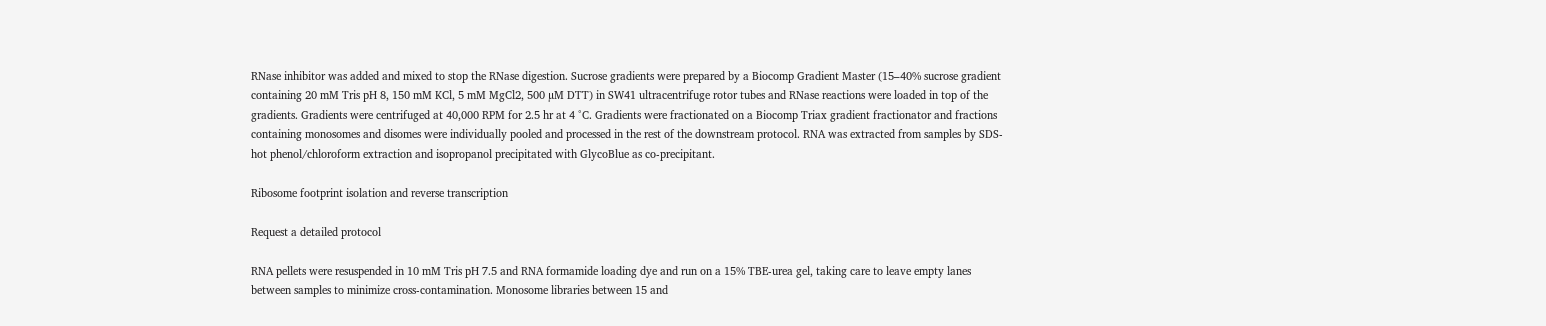RNase inhibitor was added and mixed to stop the RNase digestion. Sucrose gradients were prepared by a Biocomp Gradient Master (15–40% sucrose gradient containing 20 mM Tris pH 8, 150 mM KCl, 5 mM MgCl2, 500 µM DTT) in SW41 ultracentrifuge rotor tubes and RNase reactions were loaded in top of the gradients. Gradients were centrifuged at 40,000 RPM for 2.5 hr at 4 °C. Gradients were fractionated on a Biocomp Triax gradient fractionator and fractions containing monosomes and disomes were individually pooled and processed in the rest of the downstream protocol. RNA was extracted from samples by SDS-hot phenol/chloroform extraction and isopropanol precipitated with GlycoBlue as co-precipitant.

Ribosome footprint isolation and reverse transcription

Request a detailed protocol

RNA pellets were resuspended in 10 mM Tris pH 7.5 and RNA formamide loading dye and run on a 15% TBE-urea gel, taking care to leave empty lanes between samples to minimize cross-contamination. Monosome libraries between 15 and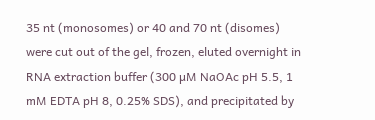35 nt (monosomes) or 40 and 70 nt (disomes) were cut out of the gel, frozen, eluted overnight in RNA extraction buffer (300 µM NaOAc pH 5.5, 1 mM EDTA pH 8, 0.25% SDS), and precipitated by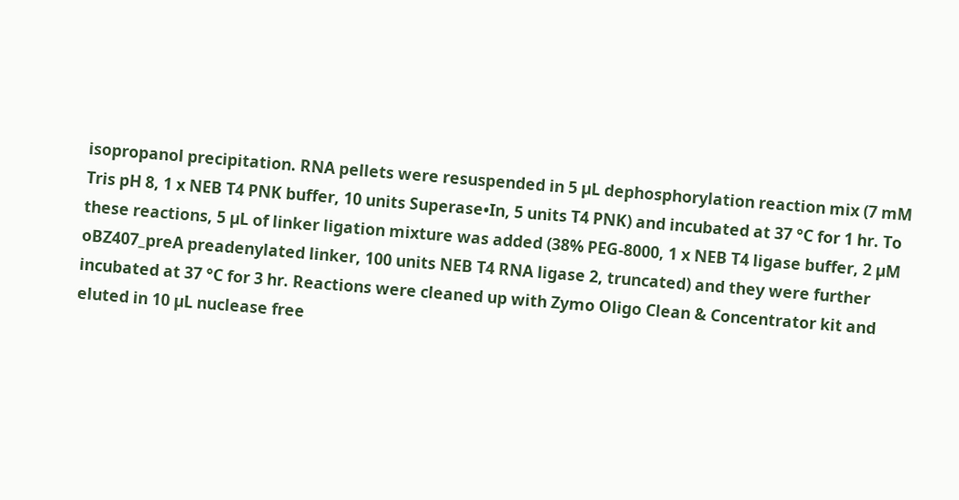isopropanol precipitation. RNA pellets were resuspended in 5 µL dephosphorylation reaction mix (7 mM Tris pH 8, 1 x NEB T4 PNK buffer, 10 units Superase•In, 5 units T4 PNK) and incubated at 37 °C for 1 hr. To these reactions, 5 µL of linker ligation mixture was added (38% PEG-8000, 1 x NEB T4 ligase buffer, 2 µM oBZ407_preA preadenylated linker, 100 units NEB T4 RNA ligase 2, truncated) and they were further incubated at 37 °C for 3 hr. Reactions were cleaned up with Zymo Oligo Clean & Concentrator kit and eluted in 10 µL nuclease free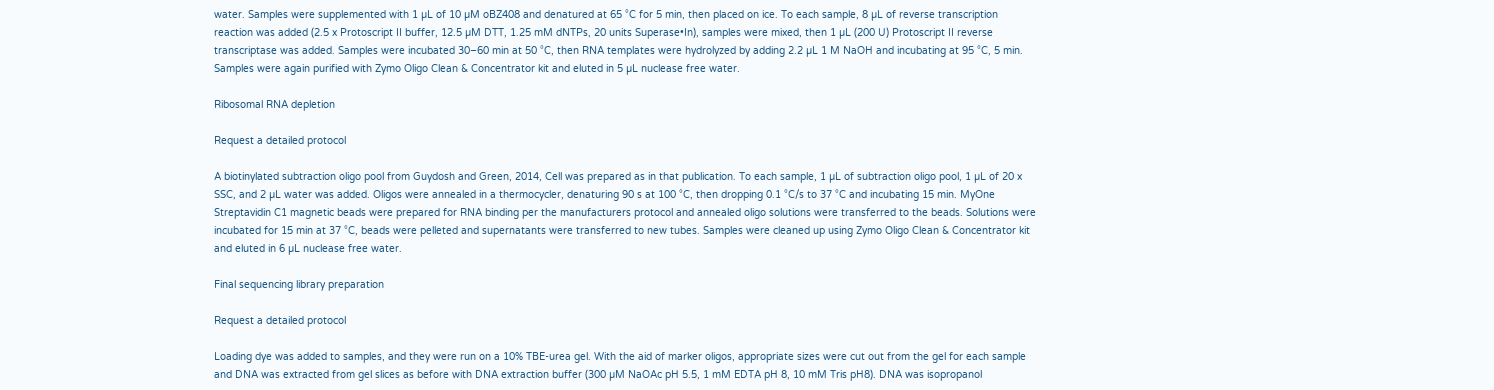water. Samples were supplemented with 1 µL of 10 µM oBZ408 and denatured at 65 °C for 5 min, then placed on ice. To each sample, 8 µL of reverse transcription reaction was added (2.5 x Protoscript II buffer, 12.5 µM DTT, 1.25 mM dNTPs, 20 units Superase•In), samples were mixed, then 1 µL (200 U) Protoscript II reverse transcriptase was added. Samples were incubated 30–60 min at 50 °C, then RNA templates were hydrolyzed by adding 2.2 µL 1 M NaOH and incubating at 95 °C, 5 min. Samples were again purified with Zymo Oligo Clean & Concentrator kit and eluted in 5 µL nuclease free water.

Ribosomal RNA depletion

Request a detailed protocol

A biotinylated subtraction oligo pool from Guydosh and Green, 2014, Cell was prepared as in that publication. To each sample, 1 µL of subtraction oligo pool, 1 µL of 20 x SSC, and 2 µL water was added. Oligos were annealed in a thermocycler, denaturing 90 s at 100 °C, then dropping 0.1 °C/s to 37 °C and incubating 15 min. MyOne Streptavidin C1 magnetic beads were prepared for RNA binding per the manufacturers protocol and annealed oligo solutions were transferred to the beads. Solutions were incubated for 15 min at 37 °C, beads were pelleted and supernatants were transferred to new tubes. Samples were cleaned up using Zymo Oligo Clean & Concentrator kit and eluted in 6 µL nuclease free water.

Final sequencing library preparation

Request a detailed protocol

Loading dye was added to samples, and they were run on a 10% TBE-urea gel. With the aid of marker oligos, appropriate sizes were cut out from the gel for each sample and DNA was extracted from gel slices as before with DNA extraction buffer (300 µM NaOAc pH 5.5, 1 mM EDTA pH 8, 10 mM Tris pH8). DNA was isopropanol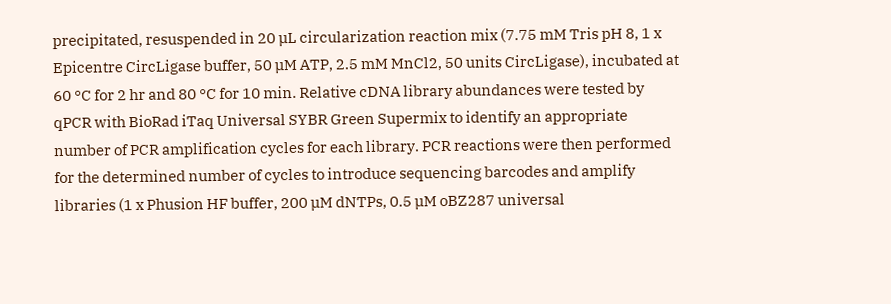precipitated, resuspended in 20 µL circularization reaction mix (7.75 mM Tris pH 8, 1 x Epicentre CircLigase buffer, 50 µM ATP, 2.5 mM MnCl2, 50 units CircLigase), incubated at 60 °C for 2 hr and 80 °C for 10 min. Relative cDNA library abundances were tested by qPCR with BioRad iTaq Universal SYBR Green Supermix to identify an appropriate number of PCR amplification cycles for each library. PCR reactions were then performed for the determined number of cycles to introduce sequencing barcodes and amplify libraries (1 x Phusion HF buffer, 200 µM dNTPs, 0.5 µM oBZ287 universal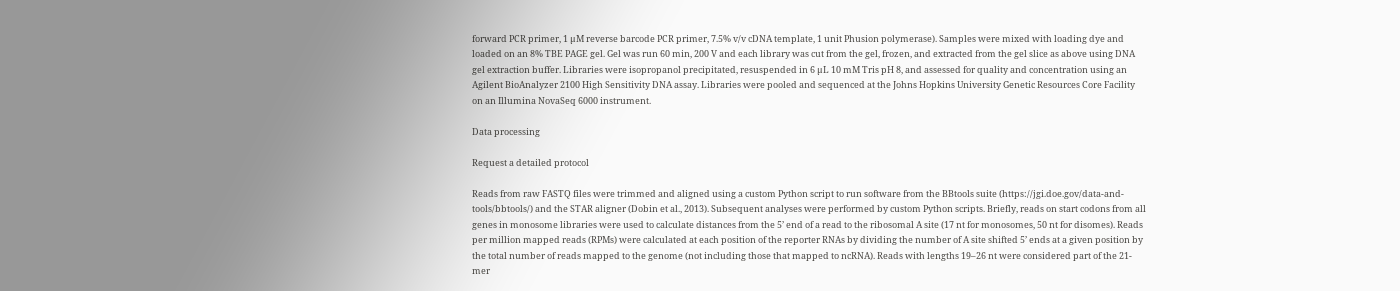forward PCR primer, 1 µM reverse barcode PCR primer, 7.5% v/v cDNA template, 1 unit Phusion polymerase). Samples were mixed with loading dye and loaded on an 8% TBE PAGE gel. Gel was run 60 min, 200 V and each library was cut from the gel, frozen, and extracted from the gel slice as above using DNA gel extraction buffer. Libraries were isopropanol precipitated, resuspended in 6 µL 10 mM Tris pH 8, and assessed for quality and concentration using an Agilent BioAnalyzer 2100 High Sensitivity DNA assay. Libraries were pooled and sequenced at the Johns Hopkins University Genetic Resources Core Facility on an Illumina NovaSeq 6000 instrument.

Data processing

Request a detailed protocol

Reads from raw FASTQ files were trimmed and aligned using a custom Python script to run software from the BBtools suite (https://jgi.doe.gov/data-and-tools/bbtools/) and the STAR aligner (Dobin et al., 2013). Subsequent analyses were performed by custom Python scripts. Briefly, reads on start codons from all genes in monosome libraries were used to calculate distances from the 5’ end of a read to the ribosomal A site (17 nt for monosomes, 50 nt for disomes). Reads per million mapped reads (RPMs) were calculated at each position of the reporter RNAs by dividing the number of A site shifted 5’ ends at a given position by the total number of reads mapped to the genome (not including those that mapped to ncRNA). Reads with lengths 19–26 nt were considered part of the 21-mer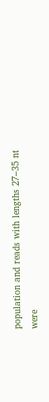population and reads with lengths 27–35 nt were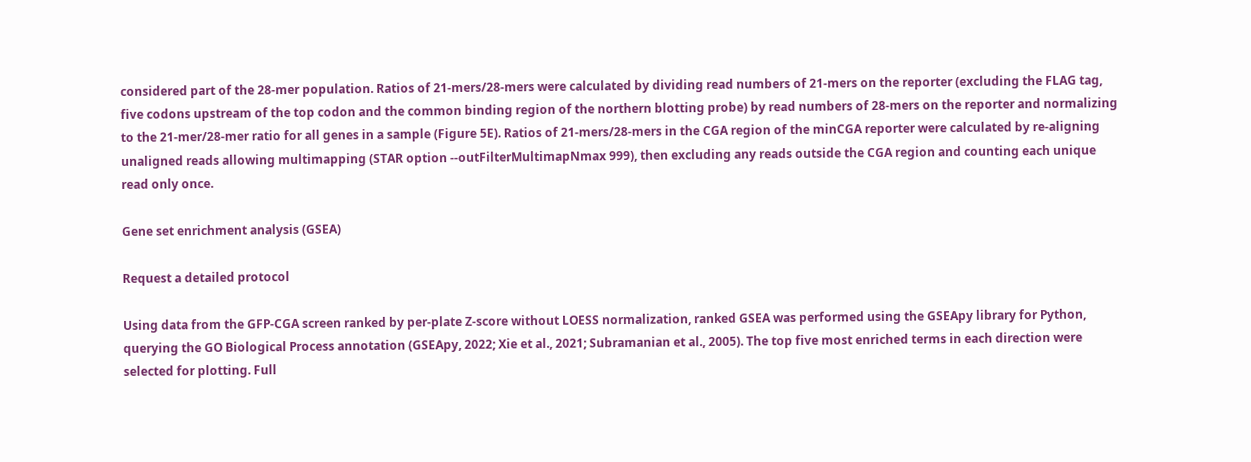considered part of the 28-mer population. Ratios of 21-mers/28-mers were calculated by dividing read numbers of 21-mers on the reporter (excluding the FLAG tag, five codons upstream of the top codon and the common binding region of the northern blotting probe) by read numbers of 28-mers on the reporter and normalizing to the 21-mer/28-mer ratio for all genes in a sample (Figure 5E). Ratios of 21-mers/28-mers in the CGA region of the minCGA reporter were calculated by re-aligning unaligned reads allowing multimapping (STAR option --outFilterMultimapNmax 999), then excluding any reads outside the CGA region and counting each unique read only once.

Gene set enrichment analysis (GSEA)

Request a detailed protocol

Using data from the GFP-CGA screen ranked by per-plate Z-score without LOESS normalization, ranked GSEA was performed using the GSEApy library for Python, querying the GO Biological Process annotation (GSEApy, 2022; Xie et al., 2021; Subramanian et al., 2005). The top five most enriched terms in each direction were selected for plotting. Full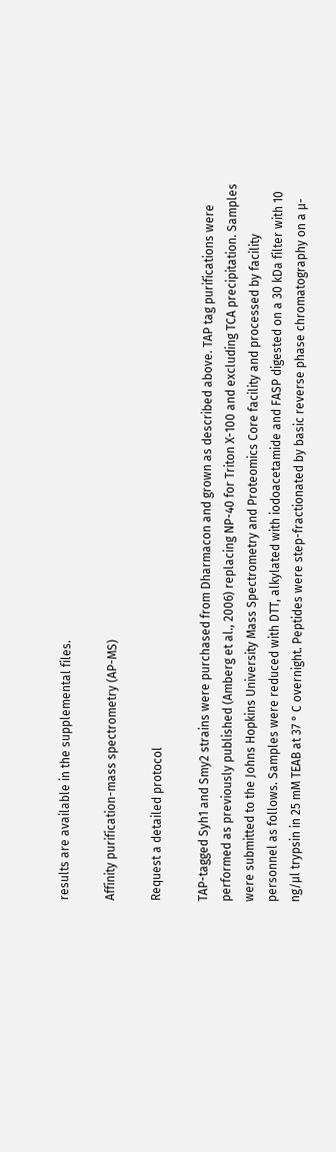results are available in the supplemental files.

Affinity purification-mass spectrometry (AP-MS)

Request a detailed protocol

TAP-tagged Syh1 and Smy2 strains were purchased from Dharmacon and grown as described above. TAP tag purifications were performed as previously published (Amberg et al., 2006) replacing NP-40 for Triton X-100 and excluding TCA precipitation. Samples were submitted to the Johns Hopkins University Mass Spectrometry and Proteomics Core facility and processed by facility personnel as follows. Samples were reduced with DTT, alkylated with iodoacetamide and FASP digested on a 30 kDa filter with 10 ng/µl trypsin in 25 mM TEAB at 37 ° C overnight. Peptides were step-fractionated by basic reverse phase chromatography on a µ-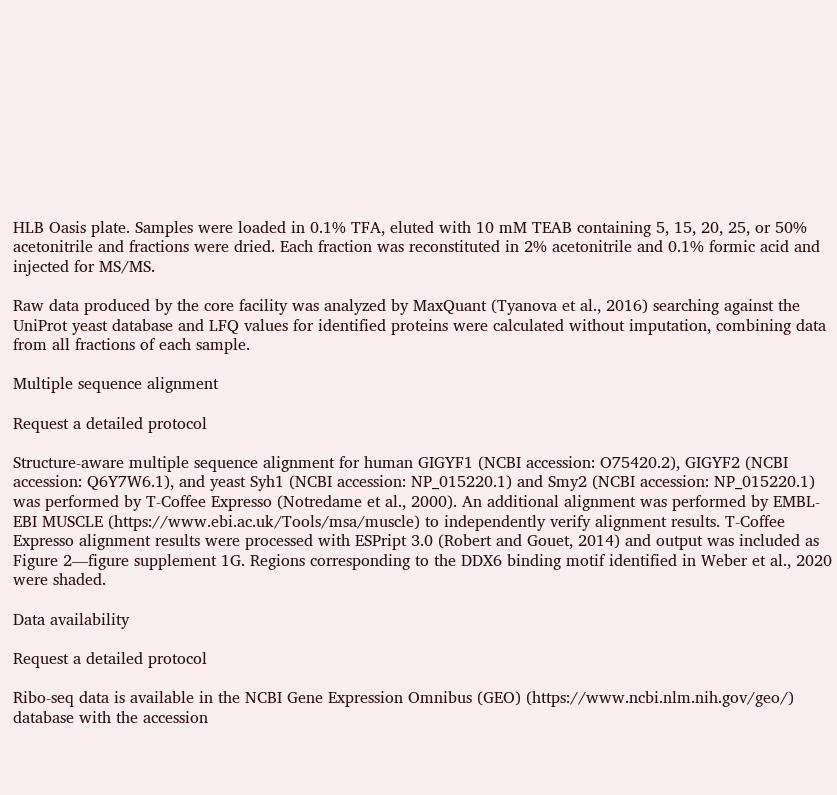HLB Oasis plate. Samples were loaded in 0.1% TFA, eluted with 10 mM TEAB containing 5, 15, 20, 25, or 50% acetonitrile and fractions were dried. Each fraction was reconstituted in 2% acetonitrile and 0.1% formic acid and injected for MS/MS.

Raw data produced by the core facility was analyzed by MaxQuant (Tyanova et al., 2016) searching against the UniProt yeast database and LFQ values for identified proteins were calculated without imputation, combining data from all fractions of each sample.

Multiple sequence alignment

Request a detailed protocol

Structure-aware multiple sequence alignment for human GIGYF1 (NCBI accession: O75420.2), GIGYF2 (NCBI accession: Q6Y7W6.1), and yeast Syh1 (NCBI accession: NP_015220.1) and Smy2 (NCBI accession: NP_015220.1) was performed by T-Coffee Expresso (Notredame et al., 2000). An additional alignment was performed by EMBL-EBI MUSCLE (https://www.ebi.ac.uk/Tools/msa/muscle) to independently verify alignment results. T-Coffee Expresso alignment results were processed with ESPript 3.0 (Robert and Gouet, 2014) and output was included as Figure 2—figure supplement 1G. Regions corresponding to the DDX6 binding motif identified in Weber et al., 2020 were shaded.

Data availability

Request a detailed protocol

Ribo-seq data is available in the NCBI Gene Expression Omnibus (GEO) (https://www.ncbi.nlm.nih.gov/geo/) database with the accession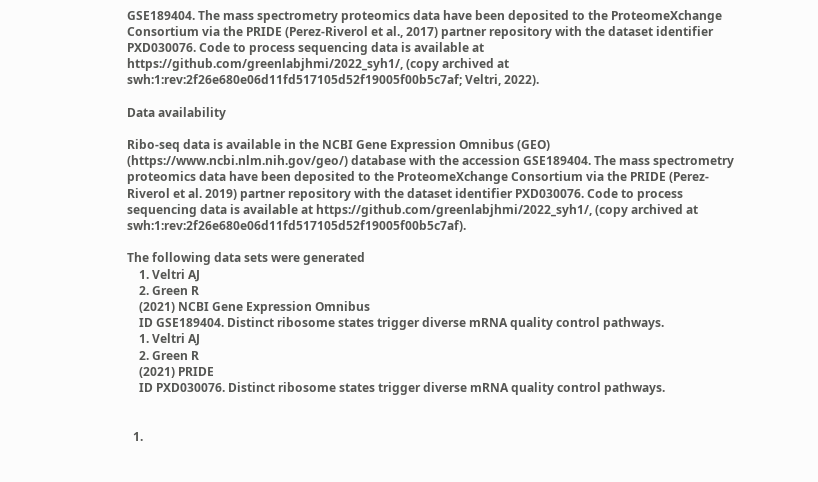GSE189404. The mass spectrometry proteomics data have been deposited to the ProteomeXchange Consortium via the PRIDE (Perez-Riverol et al., 2017) partner repository with the dataset identifier PXD030076. Code to process sequencing data is available at https://github.com/greenlabjhmi/2022_syh1/, (copy archived at swh:1:rev:2f26e680e06d11fd517105d52f19005f00b5c7af; Veltri, 2022).

Data availability

Ribo-seq data is available in the NCBI Gene Expression Omnibus (GEO) (https://www.ncbi.nlm.nih.gov/geo/) database with the accession GSE189404. The mass spectrometry proteomics data have been deposited to the ProteomeXchange Consortium via the PRIDE (Perez-Riverol et al. 2019) partner repository with the dataset identifier PXD030076. Code to process sequencing data is available at https://github.com/greenlabjhmi/2022_syh1/, (copy archived at swh:1:rev:2f26e680e06d11fd517105d52f19005f00b5c7af).

The following data sets were generated
    1. Veltri AJ
    2. Green R
    (2021) NCBI Gene Expression Omnibus
    ID GSE189404. Distinct ribosome states trigger diverse mRNA quality control pathways.
    1. Veltri AJ
    2. Green R
    (2021) PRIDE
    ID PXD030076. Distinct ribosome states trigger diverse mRNA quality control pathways.


  1.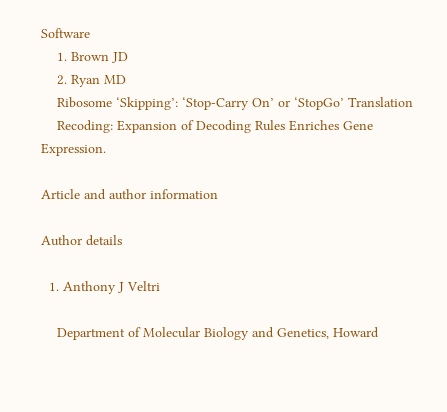Software
    1. Brown JD
    2. Ryan MD
    Ribosome ‘Skipping’: ‘Stop-Carry On’ or ‘StopGo’ Translation
    Recoding: Expansion of Decoding Rules Enriches Gene Expression.

Article and author information

Author details

  1. Anthony J Veltri

    Department of Molecular Biology and Genetics, Howard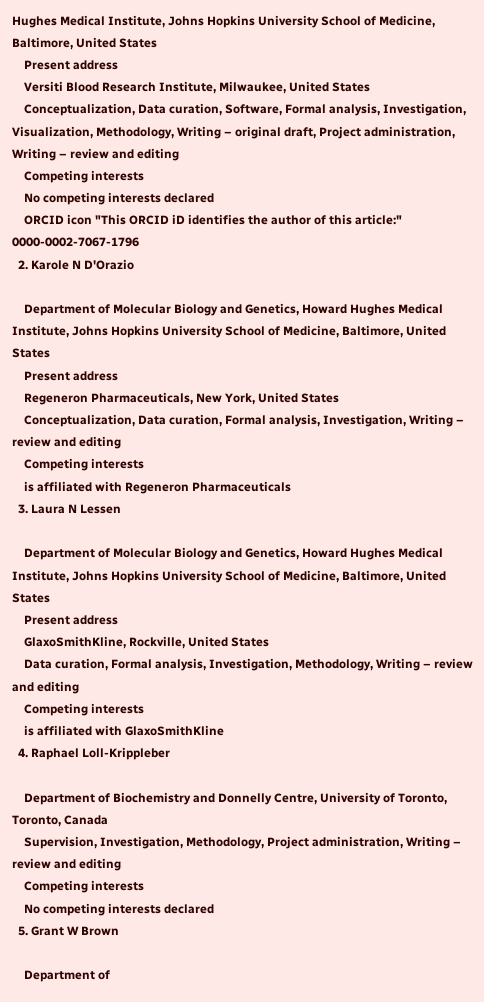Hughes Medical Institute, Johns Hopkins University School of Medicine, Baltimore, United States
    Present address
    Versiti Blood Research Institute, Milwaukee, United States
    Conceptualization, Data curation, Software, Formal analysis, Investigation, Visualization, Methodology, Writing – original draft, Project administration, Writing – review and editing
    Competing interests
    No competing interests declared
    ORCID icon "This ORCID iD identifies the author of this article:" 0000-0002-7067-1796
  2. Karole N D'Orazio

    Department of Molecular Biology and Genetics, Howard Hughes Medical Institute, Johns Hopkins University School of Medicine, Baltimore, United States
    Present address
    Regeneron Pharmaceuticals, New York, United States
    Conceptualization, Data curation, Formal analysis, Investigation, Writing – review and editing
    Competing interests
    is affiliated with Regeneron Pharmaceuticals
  3. Laura N Lessen

    Department of Molecular Biology and Genetics, Howard Hughes Medical Institute, Johns Hopkins University School of Medicine, Baltimore, United States
    Present address
    GlaxoSmithKline, Rockville, United States
    Data curation, Formal analysis, Investigation, Methodology, Writing – review and editing
    Competing interests
    is affiliated with GlaxoSmithKline
  4. Raphael Loll-Krippleber

    Department of Biochemistry and Donnelly Centre, University of Toronto, Toronto, Canada
    Supervision, Investigation, Methodology, Project administration, Writing – review and editing
    Competing interests
    No competing interests declared
  5. Grant W Brown

    Department of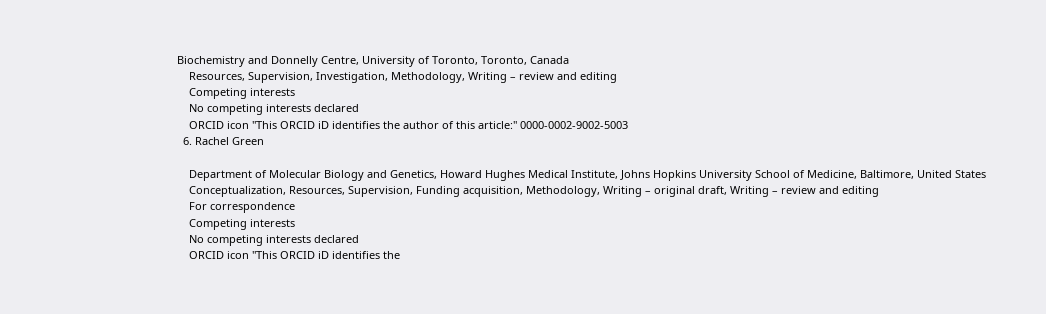Biochemistry and Donnelly Centre, University of Toronto, Toronto, Canada
    Resources, Supervision, Investigation, Methodology, Writing – review and editing
    Competing interests
    No competing interests declared
    ORCID icon "This ORCID iD identifies the author of this article:" 0000-0002-9002-5003
  6. Rachel Green

    Department of Molecular Biology and Genetics, Howard Hughes Medical Institute, Johns Hopkins University School of Medicine, Baltimore, United States
    Conceptualization, Resources, Supervision, Funding acquisition, Methodology, Writing – original draft, Writing – review and editing
    For correspondence
    Competing interests
    No competing interests declared
    ORCID icon "This ORCID iD identifies the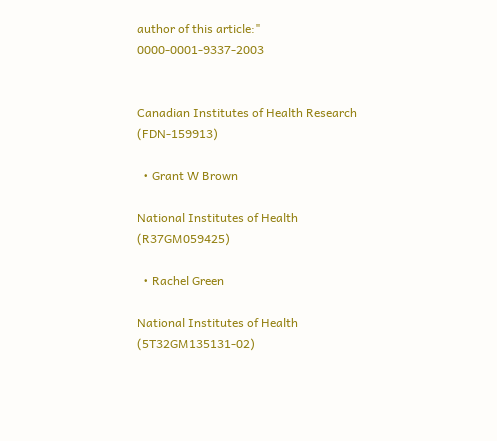author of this article:" 0000-0001-9337-2003


Canadian Institutes of Health Research (FDN-159913)

  • Grant W Brown

National Institutes of Health (R37GM059425)

  • Rachel Green

National Institutes of Health (5T32GM135131-02)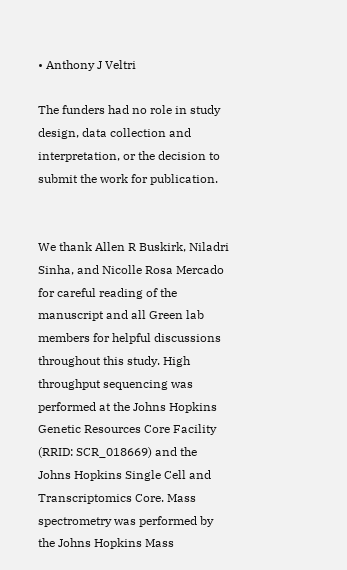• Anthony J Veltri

The funders had no role in study design, data collection and interpretation, or the decision to submit the work for publication.


We thank Allen R Buskirk, Niladri Sinha, and Nicolle Rosa Mercado for careful reading of the manuscript and all Green lab members for helpful discussions throughout this study. High throughput sequencing was performed at the Johns Hopkins Genetic Resources Core Facility (RRID: SCR_018669) and the Johns Hopkins Single Cell and Transcriptomics Core. Mass spectrometry was performed by the Johns Hopkins Mass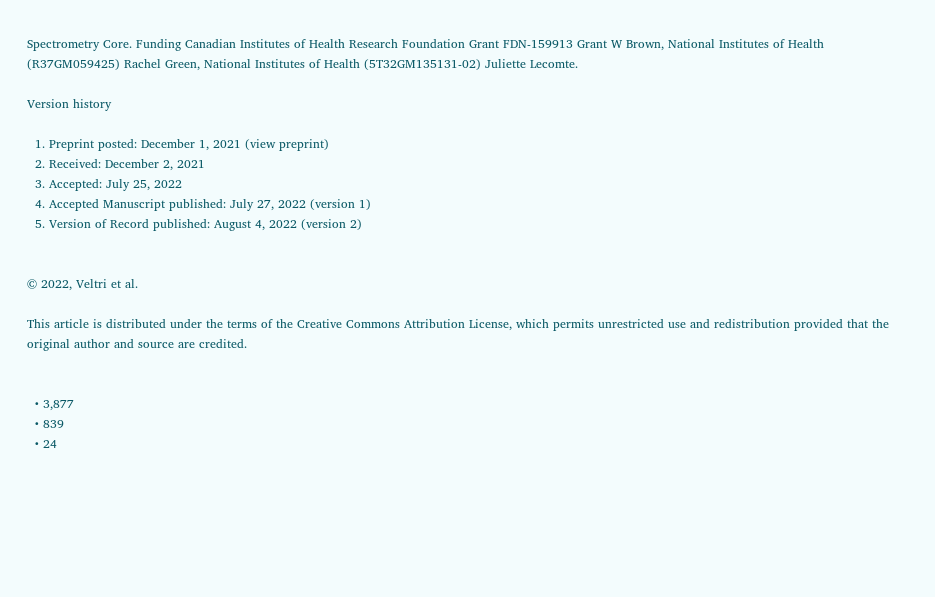Spectrometry Core. Funding Canadian Institutes of Health Research Foundation Grant FDN-159913 Grant W Brown, National Institutes of Health (R37GM059425) Rachel Green, National Institutes of Health (5T32GM135131-02) Juliette Lecomte.

Version history

  1. Preprint posted: December 1, 2021 (view preprint)
  2. Received: December 2, 2021
  3. Accepted: July 25, 2022
  4. Accepted Manuscript published: July 27, 2022 (version 1)
  5. Version of Record published: August 4, 2022 (version 2)


© 2022, Veltri et al.

This article is distributed under the terms of the Creative Commons Attribution License, which permits unrestricted use and redistribution provided that the original author and source are credited.


  • 3,877
  • 839
  • 24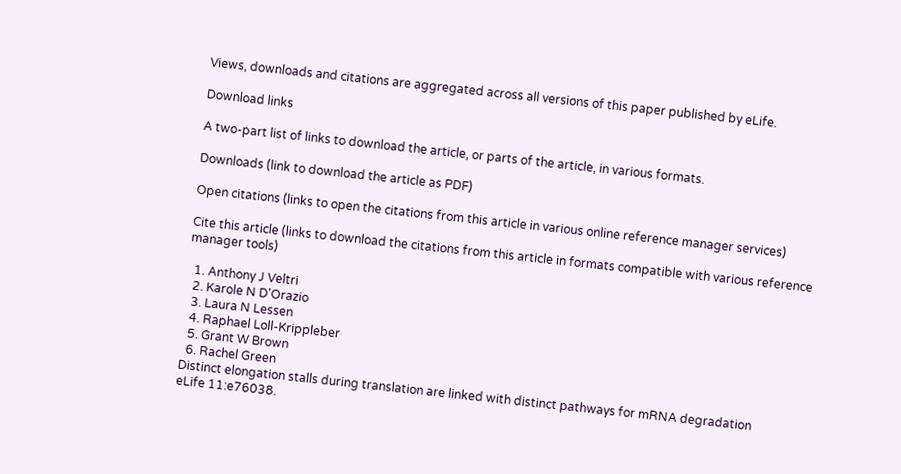Views, downloads and citations are aggregated across all versions of this paper published by eLife.

Download links

A two-part list of links to download the article, or parts of the article, in various formats.

Downloads (link to download the article as PDF)

Open citations (links to open the citations from this article in various online reference manager services)

Cite this article (links to download the citations from this article in formats compatible with various reference manager tools)

  1. Anthony J Veltri
  2. Karole N D'Orazio
  3. Laura N Lessen
  4. Raphael Loll-Krippleber
  5. Grant W Brown
  6. Rachel Green
Distinct elongation stalls during translation are linked with distinct pathways for mRNA degradation
eLife 11:e76038.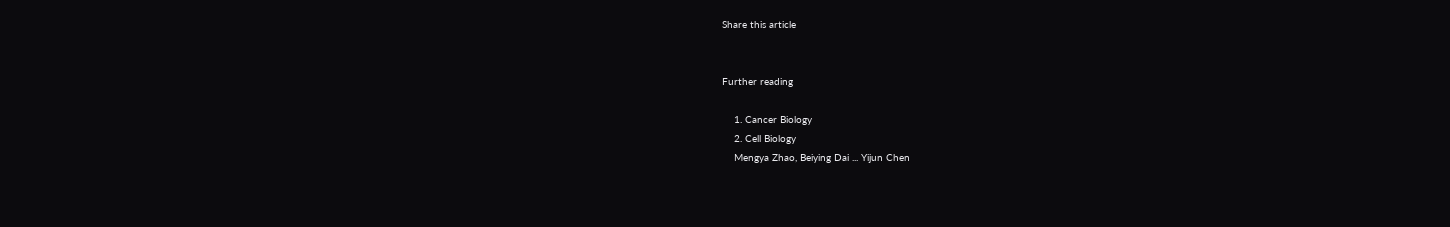Share this article


Further reading

    1. Cancer Biology
    2. Cell Biology
    Mengya Zhao, Beiying Dai ... Yijun Chen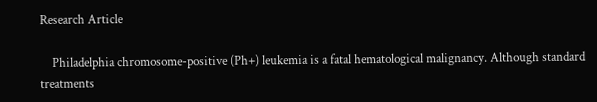Research Article

    Philadelphia chromosome-positive (Ph+) leukemia is a fatal hematological malignancy. Although standard treatments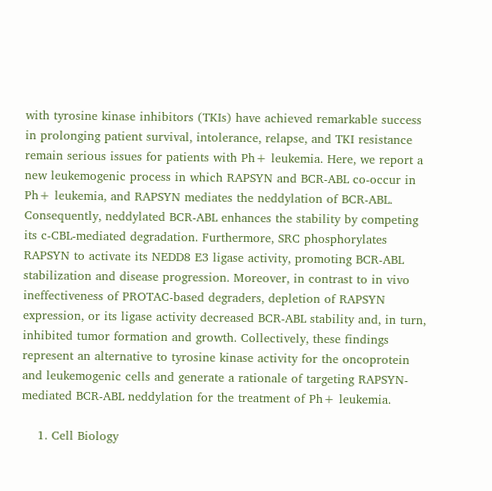with tyrosine kinase inhibitors (TKIs) have achieved remarkable success in prolonging patient survival, intolerance, relapse, and TKI resistance remain serious issues for patients with Ph+ leukemia. Here, we report a new leukemogenic process in which RAPSYN and BCR-ABL co-occur in Ph+ leukemia, and RAPSYN mediates the neddylation of BCR-ABL. Consequently, neddylated BCR-ABL enhances the stability by competing its c-CBL-mediated degradation. Furthermore, SRC phosphorylates RAPSYN to activate its NEDD8 E3 ligase activity, promoting BCR-ABL stabilization and disease progression. Moreover, in contrast to in vivo ineffectiveness of PROTAC-based degraders, depletion of RAPSYN expression, or its ligase activity decreased BCR-ABL stability and, in turn, inhibited tumor formation and growth. Collectively, these findings represent an alternative to tyrosine kinase activity for the oncoprotein and leukemogenic cells and generate a rationale of targeting RAPSYN-mediated BCR-ABL neddylation for the treatment of Ph+ leukemia.

    1. Cell Biology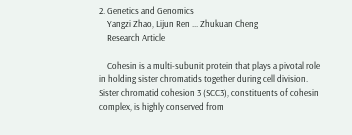2. Genetics and Genomics
    Yangzi Zhao, Lijun Ren ... Zhukuan Cheng
    Research Article

    Cohesin is a multi-subunit protein that plays a pivotal role in holding sister chromatids together during cell division. Sister chromatid cohesion 3 (SCC3), constituents of cohesin complex, is highly conserved from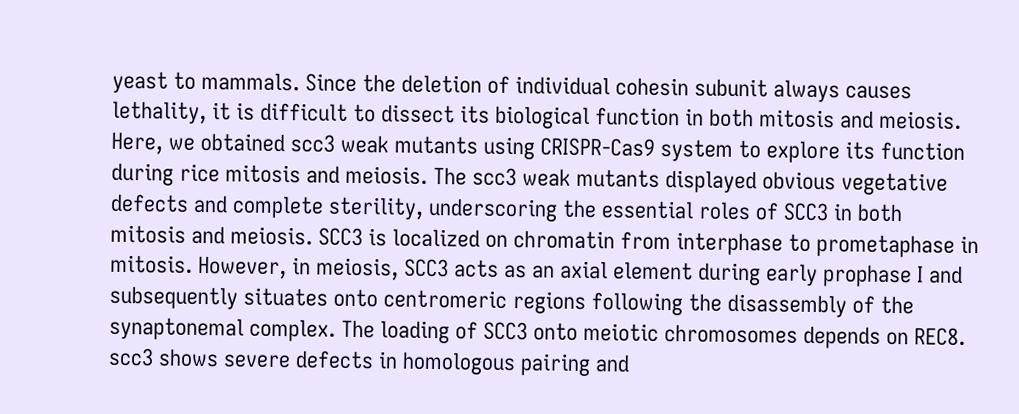yeast to mammals. Since the deletion of individual cohesin subunit always causes lethality, it is difficult to dissect its biological function in both mitosis and meiosis. Here, we obtained scc3 weak mutants using CRISPR-Cas9 system to explore its function during rice mitosis and meiosis. The scc3 weak mutants displayed obvious vegetative defects and complete sterility, underscoring the essential roles of SCC3 in both mitosis and meiosis. SCC3 is localized on chromatin from interphase to prometaphase in mitosis. However, in meiosis, SCC3 acts as an axial element during early prophase I and subsequently situates onto centromeric regions following the disassembly of the synaptonemal complex. The loading of SCC3 onto meiotic chromosomes depends on REC8. scc3 shows severe defects in homologous pairing and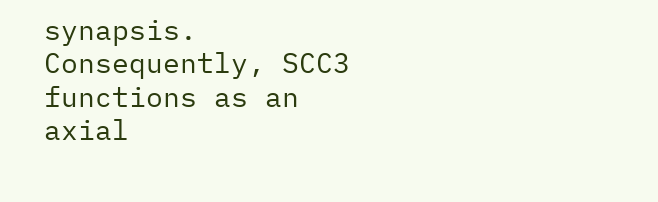synapsis. Consequently, SCC3 functions as an axial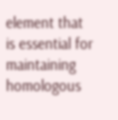element that is essential for maintaining homologous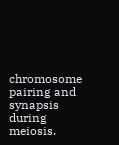chromosome pairing and synapsis during meiosis.